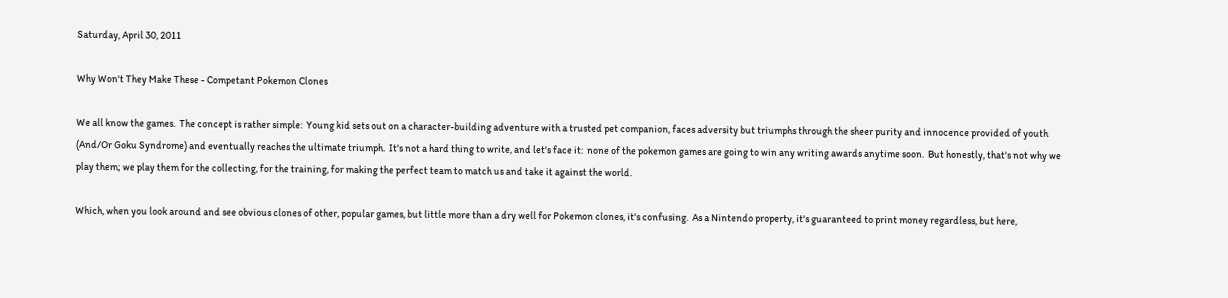Saturday, April 30, 2011

Why Won't They Make These - Competant Pokemon Clones

We all know the games.  The concept is rather simple:  Young kid sets out on a character-building adventure with a trusted pet companion, faces adversity but triumphs through the sheer purity and innocence provided of youth (And/Or Goku Syndrome) and eventually reaches the ultimate triumph.  It's not a hard thing to write, and let's face it:  none of the pokemon games are going to win any writing awards anytime soon.  But honestly, that's not why we play them; we play them for the collecting, for the training, for making the perfect team to match us and take it against the world.

Which, when you look around and see obvious clones of other, popular games, but little more than a dry well for Pokemon clones, it's confusing.  As a Nintendo property, it's guaranteed to print money regardless, but here,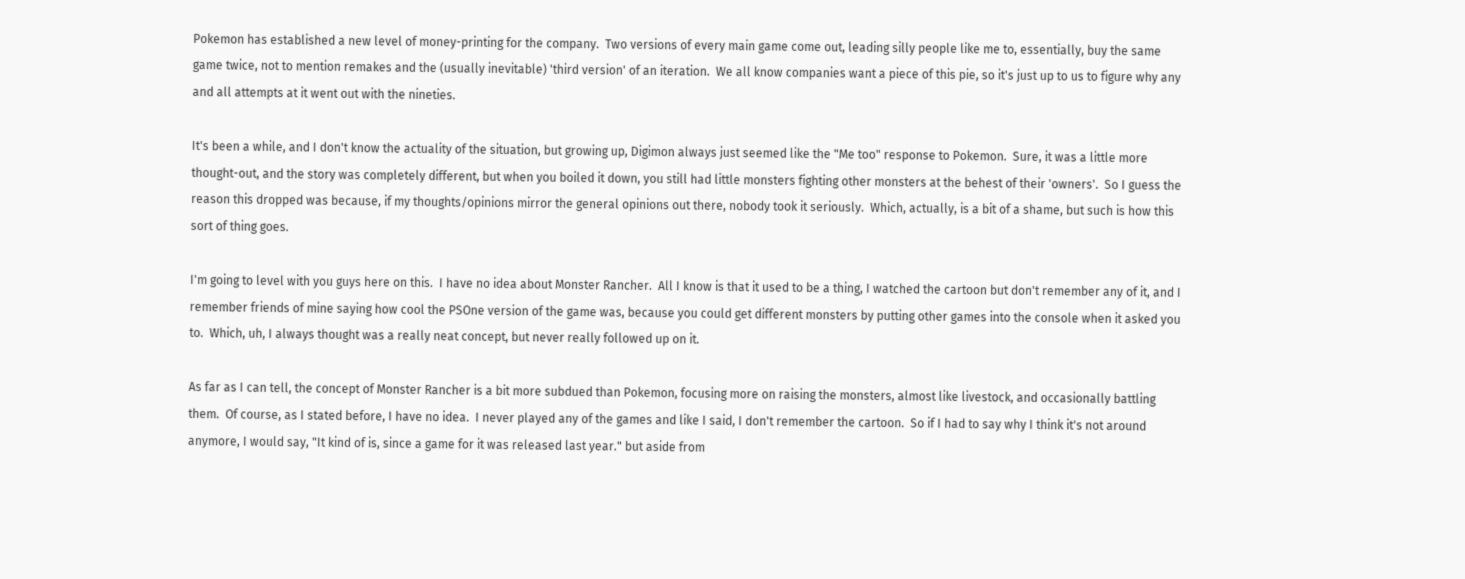Pokemon has established a new level of money-printing for the company.  Two versions of every main game come out, leading silly people like me to, essentially, buy the same game twice, not to mention remakes and the (usually inevitable) 'third version' of an iteration.  We all know companies want a piece of this pie, so it's just up to us to figure why any and all attempts at it went out with the nineties.

It's been a while, and I don't know the actuality of the situation, but growing up, Digimon always just seemed like the "Me too" response to Pokemon.  Sure, it was a little more thought-out, and the story was completely different, but when you boiled it down, you still had little monsters fighting other monsters at the behest of their 'owners'.  So I guess the reason this dropped was because, if my thoughts/opinions mirror the general opinions out there, nobody took it seriously.  Which, actually, is a bit of a shame, but such is how this sort of thing goes.

I'm going to level with you guys here on this.  I have no idea about Monster Rancher.  All I know is that it used to be a thing, I watched the cartoon but don't remember any of it, and I remember friends of mine saying how cool the PSOne version of the game was, because you could get different monsters by putting other games into the console when it asked you to.  Which, uh, I always thought was a really neat concept, but never really followed up on it.

As far as I can tell, the concept of Monster Rancher is a bit more subdued than Pokemon, focusing more on raising the monsters, almost like livestock, and occasionally battling them.  Of course, as I stated before, I have no idea.  I never played any of the games and like I said, I don't remember the cartoon.  So if I had to say why I think it's not around anymore, I would say, "It kind of is, since a game for it was released last year." but aside from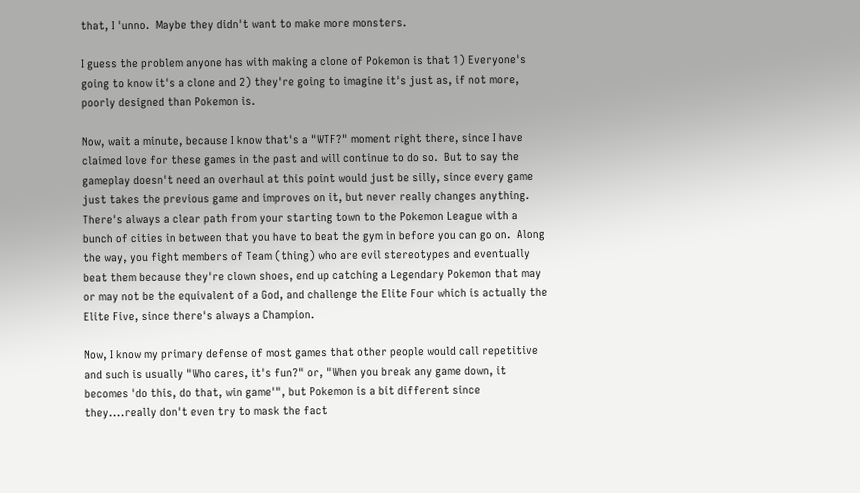that, I 'unno.  Maybe they didn't want to make more monsters.

I guess the problem anyone has with making a clone of Pokemon is that 1) Everyone's going to know it's a clone and 2) they're going to imagine it's just as, if not more, poorly designed than Pokemon is.

Now, wait a minute, because I know that's a "WTF?" moment right there, since I have claimed love for these games in the past and will continue to do so.  But to say the gameplay doesn't need an overhaul at this point would just be silly, since every game just takes the previous game and improves on it, but never really changes anything.  There's always a clear path from your starting town to the Pokemon League with a bunch of cities in between that you have to beat the gym in before you can go on.  Along the way, you fight members of Team (thing) who are evil stereotypes and eventually beat them because they're clown shoes, end up catching a Legendary Pokemon that may or may not be the equivalent of a God, and challenge the Elite Four which is actually the Elite Five, since there's always a Champion.

Now, I know my primary defense of most games that other people would call repetitive and such is usually "Who cares, it's fun?" or, "When you break any game down, it becomes 'do this, do that, win game'", but Pokemon is a bit different since they....really don't even try to mask the fact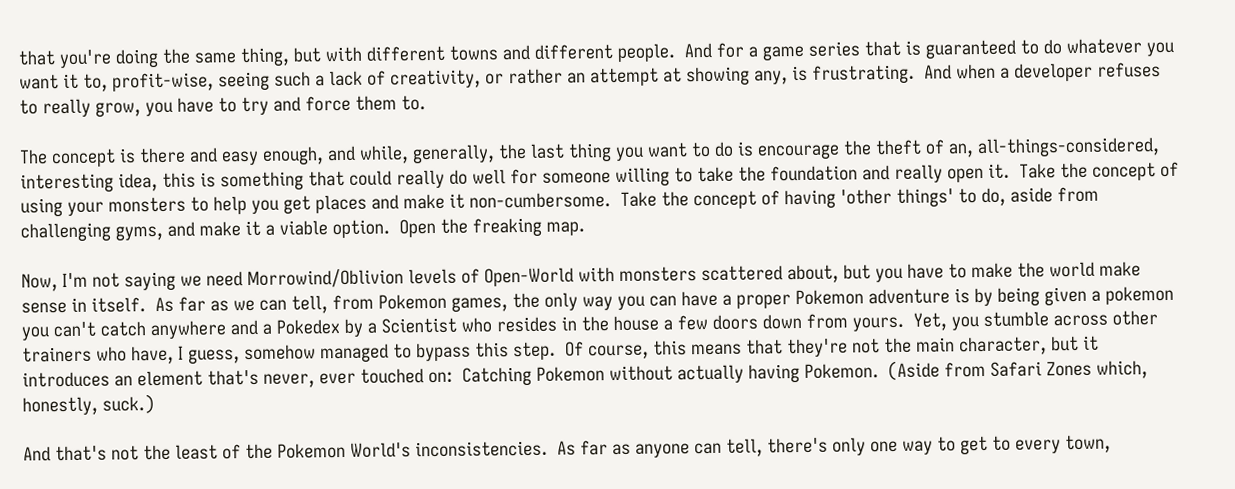that you're doing the same thing, but with different towns and different people.  And for a game series that is guaranteed to do whatever you want it to, profit-wise, seeing such a lack of creativity, or rather an attempt at showing any, is frustrating.  And when a developer refuses to really grow, you have to try and force them to.

The concept is there and easy enough, and while, generally, the last thing you want to do is encourage the theft of an, all-things-considered, interesting idea, this is something that could really do well for someone willing to take the foundation and really open it.  Take the concept of using your monsters to help you get places and make it non-cumbersome.  Take the concept of having 'other things' to do, aside from challenging gyms, and make it a viable option.  Open the freaking map.

Now, I'm not saying we need Morrowind/Oblivion levels of Open-World with monsters scattered about, but you have to make the world make sense in itself.  As far as we can tell, from Pokemon games, the only way you can have a proper Pokemon adventure is by being given a pokemon you can't catch anywhere and a Pokedex by a Scientist who resides in the house a few doors down from yours.  Yet, you stumble across other trainers who have, I guess, somehow managed to bypass this step.  Of course, this means that they're not the main character, but it introduces an element that's never, ever touched on:  Catching Pokemon without actually having Pokemon.  (Aside from Safari Zones which, honestly, suck.)

And that's not the least of the Pokemon World's inconsistencies.  As far as anyone can tell, there's only one way to get to every town,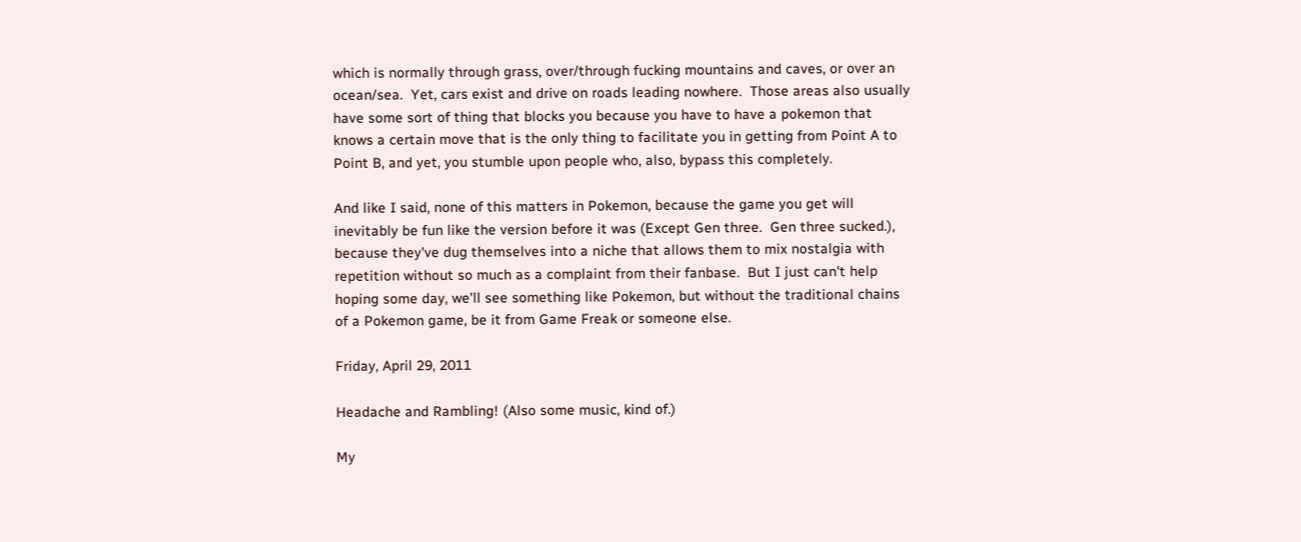which is normally through grass, over/through fucking mountains and caves, or over an ocean/sea.  Yet, cars exist and drive on roads leading nowhere.  Those areas also usually have some sort of thing that blocks you because you have to have a pokemon that knows a certain move that is the only thing to facilitate you in getting from Point A to Point B, and yet, you stumble upon people who, also, bypass this completely.

And like I said, none of this matters in Pokemon, because the game you get will inevitably be fun like the version before it was (Except Gen three.  Gen three sucked.), because they've dug themselves into a niche that allows them to mix nostalgia with repetition without so much as a complaint from their fanbase.  But I just can't help hoping some day, we'll see something like Pokemon, but without the traditional chains of a Pokemon game, be it from Game Freak or someone else.

Friday, April 29, 2011

Headache and Rambling! (Also some music, kind of.)

My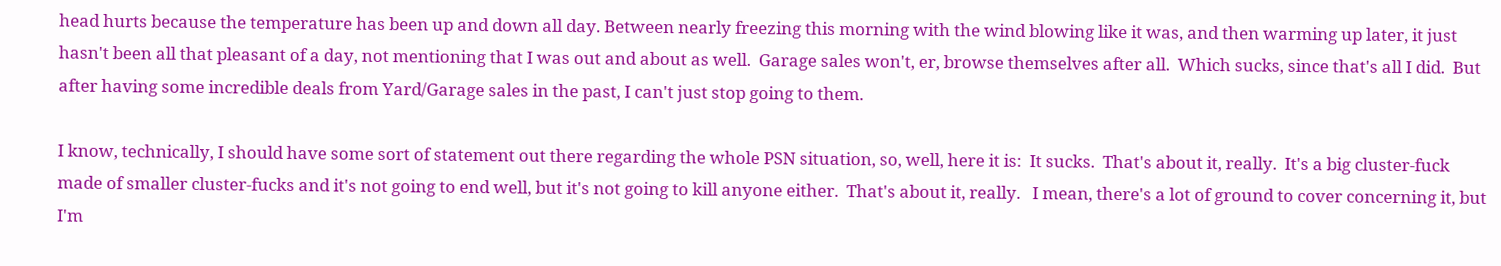head hurts because the temperature has been up and down all day. Between nearly freezing this morning with the wind blowing like it was, and then warming up later, it just hasn't been all that pleasant of a day, not mentioning that I was out and about as well.  Garage sales won't, er, browse themselves after all.  Which sucks, since that's all I did.  But after having some incredible deals from Yard/Garage sales in the past, I can't just stop going to them.

I know, technically, I should have some sort of statement out there regarding the whole PSN situation, so, well, here it is:  It sucks.  That's about it, really.  It's a big cluster-fuck made of smaller cluster-fucks and it's not going to end well, but it's not going to kill anyone either.  That's about it, really.   I mean, there's a lot of ground to cover concerning it, but I'm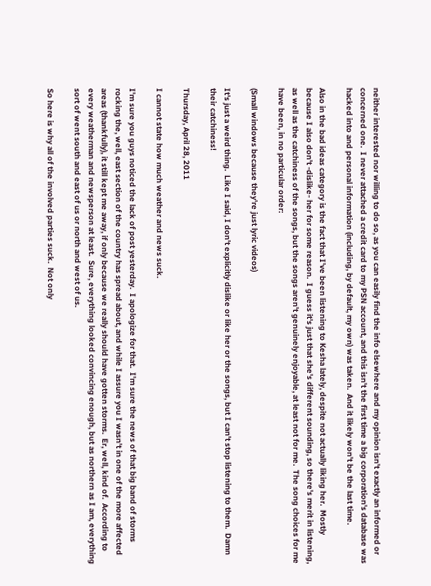neither interested nor willing to do so, as you can easily find the info elsewhere and my opinion isn't exactly an informed or concerned one.  I never attached a credit card to my PSN account, and this isn't the first time a big corporation's database was hacked into and personal information (including, by default, my own) was taken.  And it likely won't be the last time.

Also in the bad ideas category is the fact that I've been listening to Kesha lately, despite not actually liking her.  Mostly because I also don't -dislike- her for some reason.  I guess it's just that she's different sounding, so there's merit in listening, as well as the catchiness of the songs, but the songs aren't genuinely enjoyable, at least not for me.  The song choices for me have been, in no particular order:

(Small windows because they're just lyric videos)

It's just a weird thing.  Like I said, I don't explicitly dislike or like her or the songs, but I can't stop listening to them.  Damn their catchiness!

Thursday, April 28, 2011

I cannot state how much weather and news suck.

I'm sure you guys noticed the lack of post yesterday.  I apologize for that.  I'm sure the news of that big band of storms rocking the, well, east section of the country has spread about, and while I assure you I wasn't in one of the more affected areas (thankfully), it still kept me away, if only because we really should have gotten storms.  Er, well, kind of.  According to every weatherman and newsperson at least.  Sure, everything looked convincing enough, but as northern as I am, everything sort of went south and east of us or north and west of us.

So here is why all of the involved parties suck.  Not only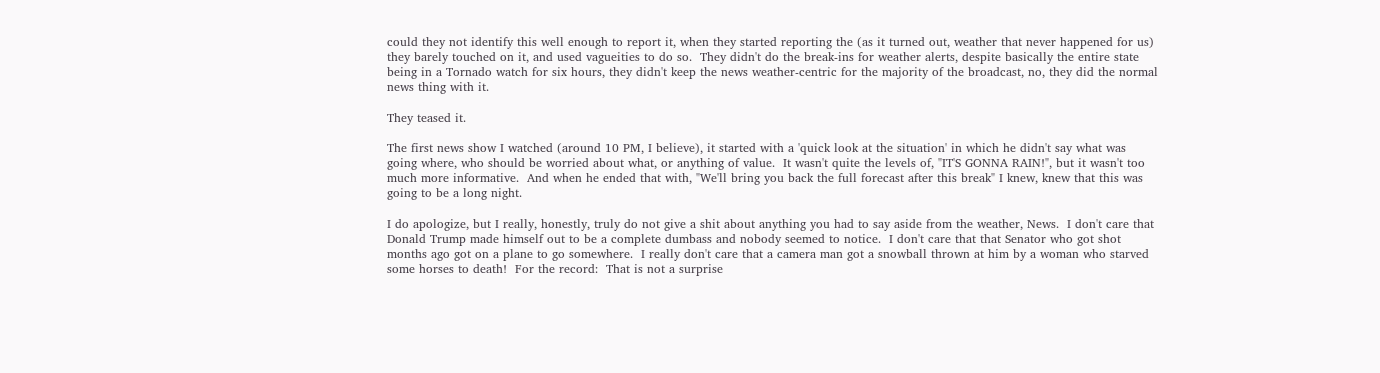could they not identify this well enough to report it, when they started reporting the (as it turned out, weather that never happened for us) they barely touched on it, and used vagueities to do so.  They didn't do the break-ins for weather alerts, despite basically the entire state being in a Tornado watch for six hours, they didn't keep the news weather-centric for the majority of the broadcast, no, they did the normal news thing with it.

They teased it.

The first news show I watched (around 10 PM, I believe), it started with a 'quick look at the situation' in which he didn't say what was going where, who should be worried about what, or anything of value.  It wasn't quite the levels of, "IT'S GONNA RAIN!", but it wasn't too much more informative.  And when he ended that with, "We'll bring you back the full forecast after this break" I knew, knew that this was going to be a long night.

I do apologize, but I really, honestly, truly do not give a shit about anything you had to say aside from the weather, News.  I don't care that Donald Trump made himself out to be a complete dumbass and nobody seemed to notice.  I don't care that that Senator who got shot months ago got on a plane to go somewhere.  I really don't care that a camera man got a snowball thrown at him by a woman who starved some horses to death!  For the record:  That is not a surprise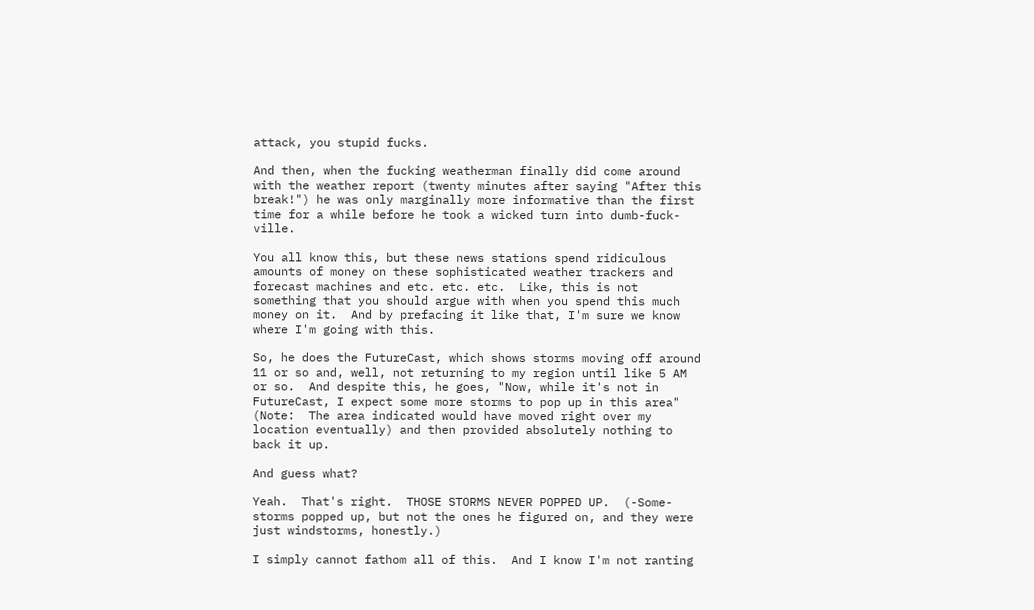attack, you stupid fucks.

And then, when the fucking weatherman finally did come around with the weather report (twenty minutes after saying "After this break!") he was only marginally more informative than the first time for a while before he took a wicked turn into dumb-fuck-ville.

You all know this, but these news stations spend ridiculous amounts of money on these sophisticated weather trackers and forecast machines and etc. etc. etc.  Like, this is not something that you should argue with when you spend this much money on it.  And by prefacing it like that, I'm sure we know where I'm going with this.

So, he does the FutureCast, which shows storms moving off around 11 or so and, well, not returning to my region until like 5 AM or so.  And despite this, he goes, "Now, while it's not in FutureCast, I expect some more storms to pop up in this area" (Note:  The area indicated would have moved right over my location eventually) and then provided absolutely nothing to back it up.

And guess what?

Yeah.  That's right.  THOSE STORMS NEVER POPPED UP.  (-Some- storms popped up, but not the ones he figured on, and they were just windstorms, honestly.)

I simply cannot fathom all of this.  And I know I'm not ranting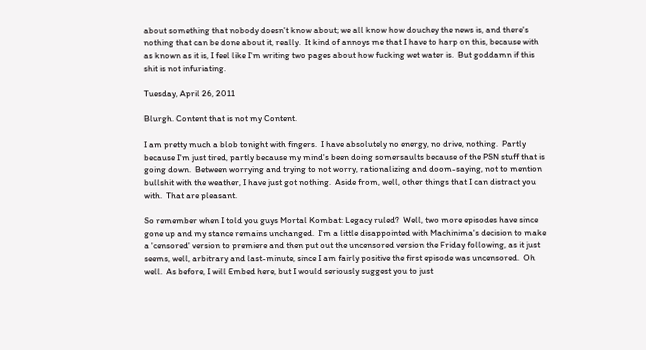about something that nobody doesn't know about; we all know how douchey the news is, and there's nothing that can be done about it, really.  It kind of annoys me that I have to harp on this, because with as known as it is, I feel like I'm writing two pages about how fucking wet water is.  But goddamn if this shit is not infuriating.

Tuesday, April 26, 2011

Blurgh. Content that is not my Content.

I am pretty much a blob tonight with fingers.  I have absolutely no energy, no drive, nothing.  Partly because I'm just tired, partly because my mind's been doing somersaults because of the PSN stuff that is going down.  Between worrying and trying to not worry, rationalizing and doom-saying, not to mention bullshit with the weather, I have just got nothing.  Aside from, well, other things that I can distract you with.  That are pleasant.

So remember when I told you guys Mortal Kombat: Legacy ruled?  Well, two more episodes have since gone up and my stance remains unchanged.  I'm a little disappointed with Machinima's decision to make a 'censored' version to premiere and then put out the uncensored version the Friday following, as it just seems, well, arbitrary and last-minute, since I am fairly positive the first episode was uncensored.  Oh well.  As before, I will Embed here, but I would seriously suggest you to just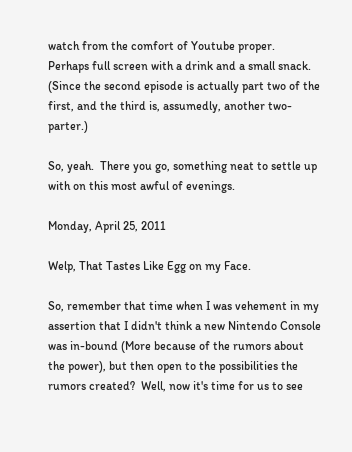watch from the comfort of Youtube proper.  Perhaps full screen with a drink and a small snack.  (Since the second episode is actually part two of the first, and the third is, assumedly, another two-parter.)

So, yeah.  There you go, something neat to settle up with on this most awful of evenings.

Monday, April 25, 2011

Welp, That Tastes Like Egg on my Face.

So, remember that time when I was vehement in my assertion that I didn't think a new Nintendo Console was in-bound (More because of the rumors about the power), but then open to the possibilities the rumors created?  Well, now it's time for us to see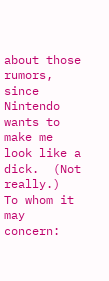about those rumors, since Nintendo wants to make me look like a dick.  (Not really.)
To whom it may concern: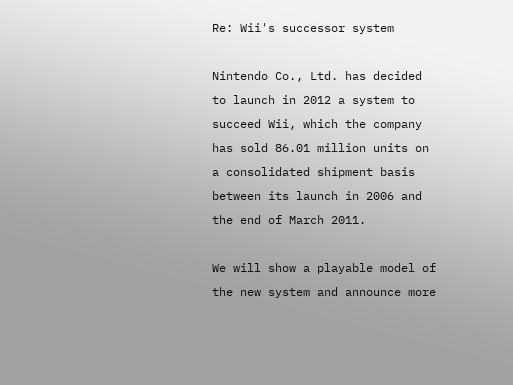Re: Wii's successor system

Nintendo Co., Ltd. has decided to launch in 2012 a system to succeed Wii, which the company has sold 86.01 million units on a consolidated shipment basis between its launch in 2006 and the end of March 2011.

We will show a playable model of the new system and announce more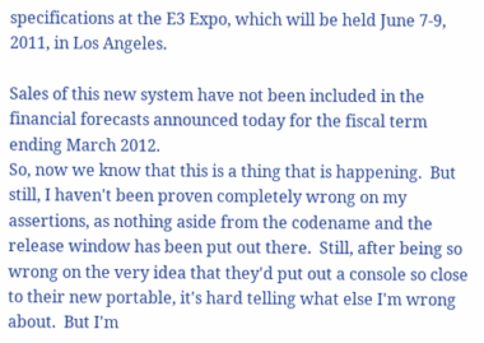specifications at the E3 Expo, which will be held June 7-9, 2011, in Los Angeles.

Sales of this new system have not been included in the financial forecasts announced today for the fiscal term ending March 2012.
So, now we know that this is a thing that is happening.  But still, I haven't been proven completely wrong on my assertions, as nothing aside from the codename and the release window has been put out there.  Still, after being so wrong on the very idea that they'd put out a console so close to their new portable, it's hard telling what else I'm wrong about.  But I'm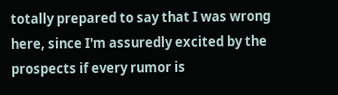totally prepared to say that I was wrong here, since I'm assuredly excited by the prospects if every rumor is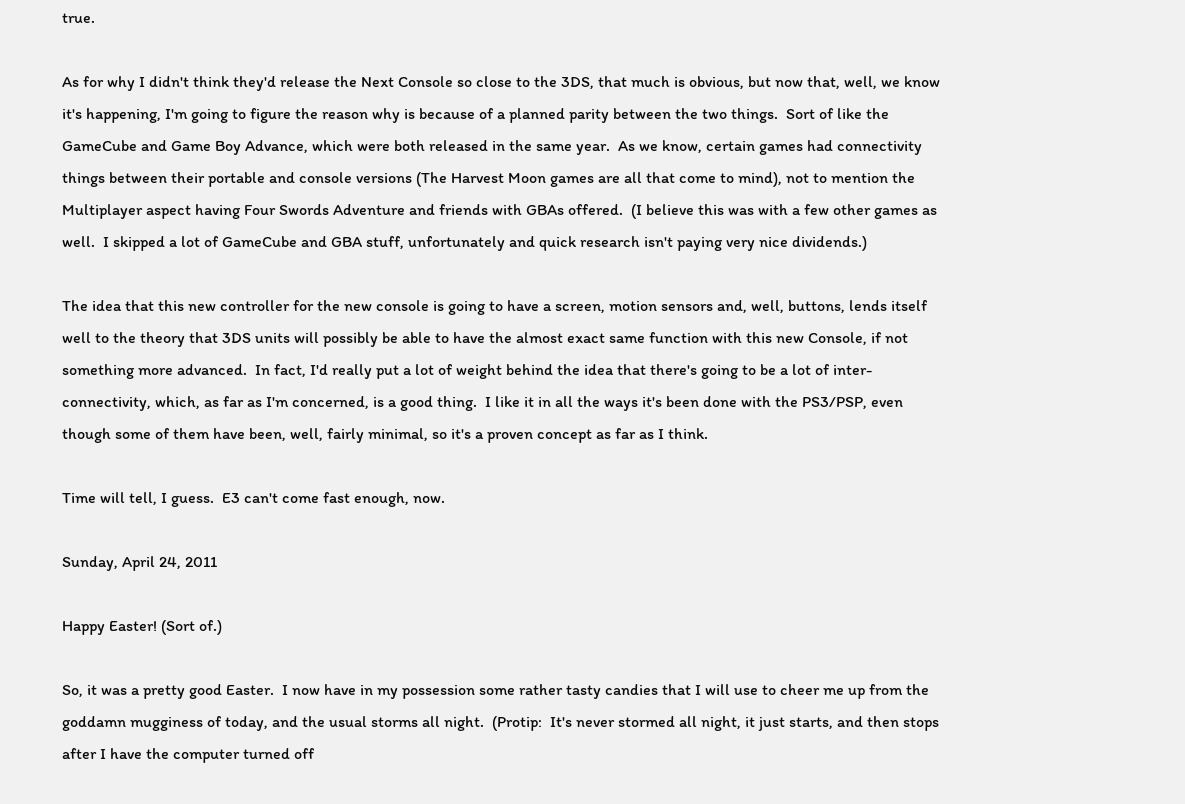true.

As for why I didn't think they'd release the Next Console so close to the 3DS, that much is obvious, but now that, well, we know it's happening, I'm going to figure the reason why is because of a planned parity between the two things.  Sort of like the GameCube and Game Boy Advance, which were both released in the same year.  As we know, certain games had connectivity things between their portable and console versions (The Harvest Moon games are all that come to mind), not to mention the Multiplayer aspect having Four Swords Adventure and friends with GBAs offered.  (I believe this was with a few other games as well.  I skipped a lot of GameCube and GBA stuff, unfortunately and quick research isn't paying very nice dividends.)

The idea that this new controller for the new console is going to have a screen, motion sensors and, well, buttons, lends itself well to the theory that 3DS units will possibly be able to have the almost exact same function with this new Console, if not something more advanced.  In fact, I'd really put a lot of weight behind the idea that there's going to be a lot of inter-connectivity, which, as far as I'm concerned, is a good thing.  I like it in all the ways it's been done with the PS3/PSP, even though some of them have been, well, fairly minimal, so it's a proven concept as far as I think.

Time will tell, I guess.  E3 can't come fast enough, now.

Sunday, April 24, 2011

Happy Easter! (Sort of.)

So, it was a pretty good Easter.  I now have in my possession some rather tasty candies that I will use to cheer me up from the goddamn mugginess of today, and the usual storms all night.  (Protip:  It's never stormed all night, it just starts, and then stops after I have the computer turned off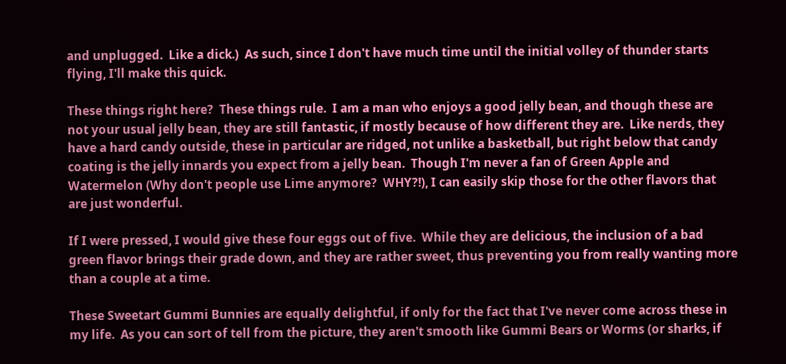and unplugged.  Like a dick.)  As such, since I don't have much time until the initial volley of thunder starts flying, I'll make this quick.

These things right here?  These things rule.  I am a man who enjoys a good jelly bean, and though these are not your usual jelly bean, they are still fantastic, if mostly because of how different they are.  Like nerds, they have a hard candy outside, these in particular are ridged, not unlike a basketball, but right below that candy coating is the jelly innards you expect from a jelly bean.  Though I'm never a fan of Green Apple and Watermelon (Why don't people use Lime anymore?  WHY?!), I can easily skip those for the other flavors that are just wonderful.

If I were pressed, I would give these four eggs out of five.  While they are delicious, the inclusion of a bad green flavor brings their grade down, and they are rather sweet, thus preventing you from really wanting more than a couple at a time.

These Sweetart Gummi Bunnies are equally delightful, if only for the fact that I've never come across these in my life.  As you can sort of tell from the picture, they aren't smooth like Gummi Bears or Worms (or sharks, if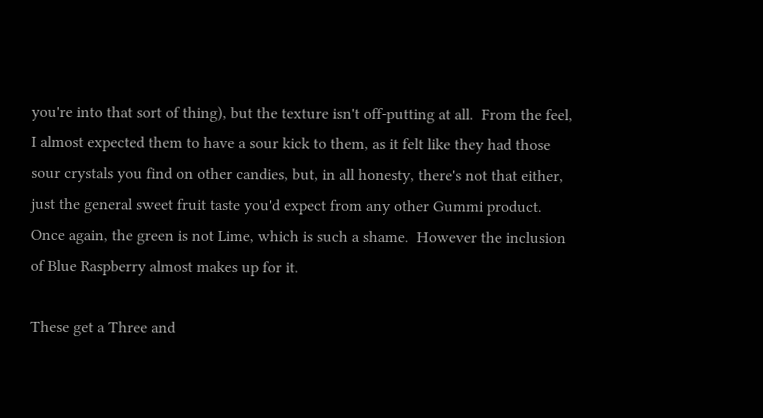you're into that sort of thing), but the texture isn't off-putting at all.  From the feel, I almost expected them to have a sour kick to them, as it felt like they had those sour crystals you find on other candies, but, in all honesty, there's not that either, just the general sweet fruit taste you'd expect from any other Gummi product.  Once again, the green is not Lime, which is such a shame.  However the inclusion of Blue Raspberry almost makes up for it.

These get a Three and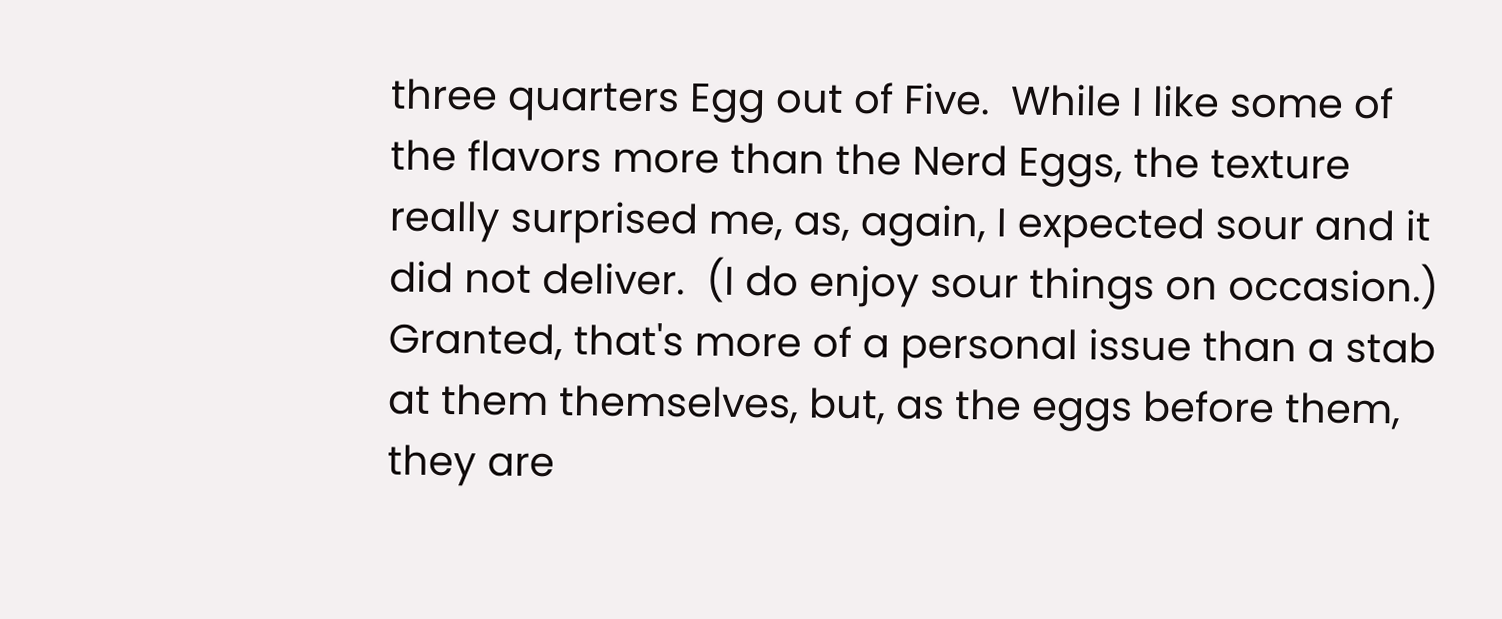three quarters Egg out of Five.  While I like some of the flavors more than the Nerd Eggs, the texture really surprised me, as, again, I expected sour and it did not deliver.  (I do enjoy sour things on occasion.)  Granted, that's more of a personal issue than a stab at them themselves, but, as the eggs before them, they are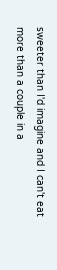sweeter than I'd imagine and I can't eat more than a couple in a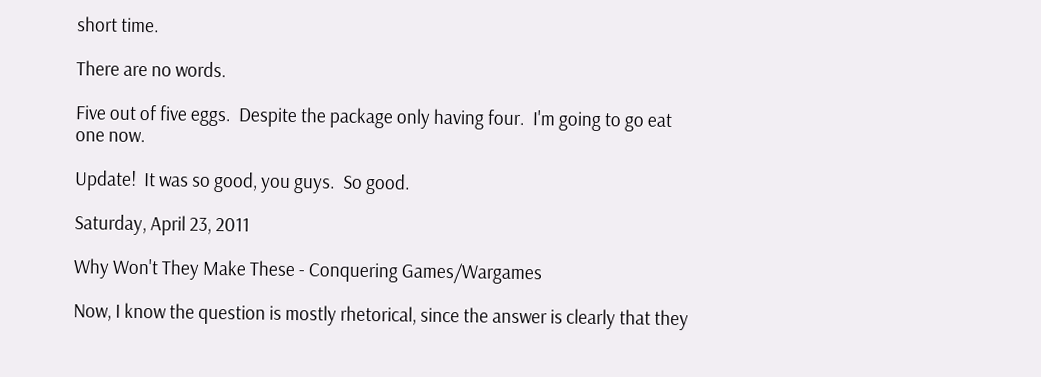short time.

There are no words.

Five out of five eggs.  Despite the package only having four.  I'm going to go eat one now.

Update!  It was so good, you guys.  So good.

Saturday, April 23, 2011

Why Won't They Make These - Conquering Games/Wargames

Now, I know the question is mostly rhetorical, since the answer is clearly that they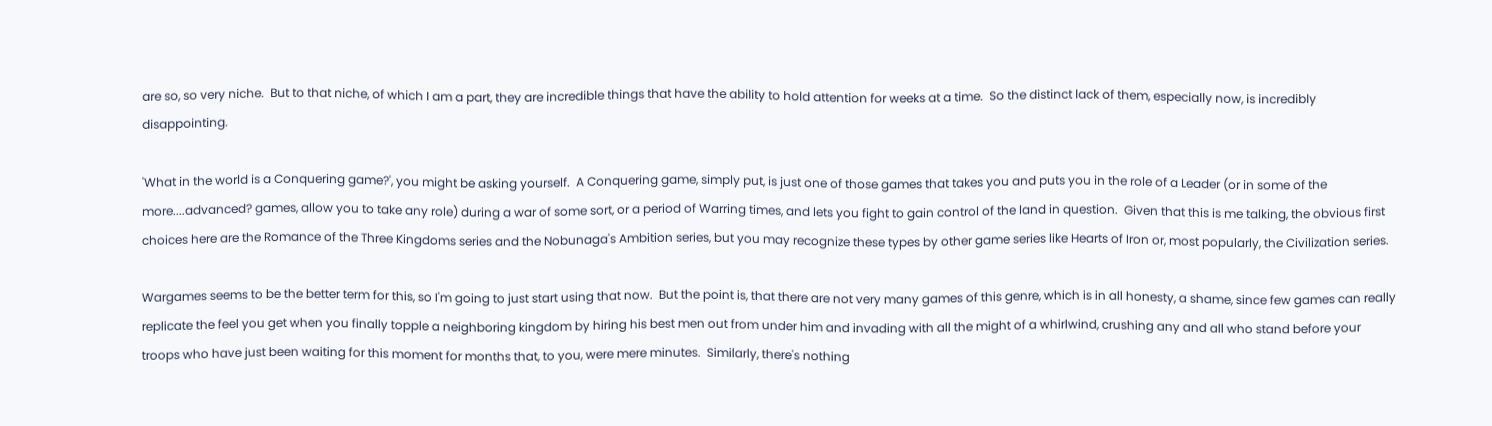are so, so very niche.  But to that niche, of which I am a part, they are incredible things that have the ability to hold attention for weeks at a time.  So the distinct lack of them, especially now, is incredibly disappointing.

'What in the world is a Conquering game?', you might be asking yourself.  A Conquering game, simply put, is just one of those games that takes you and puts you in the role of a Leader (or in some of the more....advanced? games, allow you to take any role) during a war of some sort, or a period of Warring times, and lets you fight to gain control of the land in question.  Given that this is me talking, the obvious first choices here are the Romance of the Three Kingdoms series and the Nobunaga's Ambition series, but you may recognize these types by other game series like Hearts of Iron or, most popularly, the Civilization series.

Wargames seems to be the better term for this, so I'm going to just start using that now.  But the point is, that there are not very many games of this genre, which is in all honesty, a shame, since few games can really replicate the feel you get when you finally topple a neighboring kingdom by hiring his best men out from under him and invading with all the might of a whirlwind, crushing any and all who stand before your troops who have just been waiting for this moment for months that, to you, were mere minutes.  Similarly, there's nothing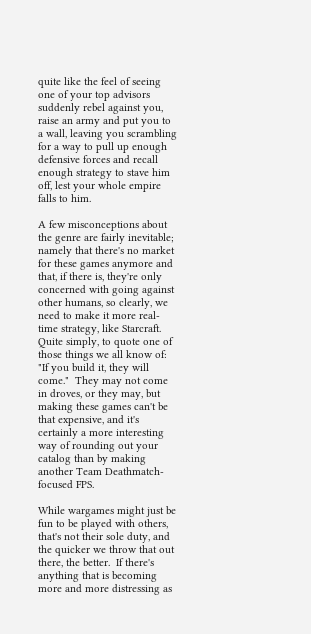quite like the feel of seeing one of your top advisors suddenly rebel against you, raise an army and put you to a wall, leaving you scrambling for a way to pull up enough defensive forces and recall enough strategy to stave him off, lest your whole empire falls to him.

A few misconceptions about the genre are fairly inevitable; namely that there's no market for these games anymore and that, if there is, they're only concerned with going against other humans, so clearly, we need to make it more real-time strategy, like Starcraft.  Quite simply, to quote one of those things we all know of:  "If you build it, they will come."  They may not come in droves, or they may, but making these games can't be that expensive, and it's certainly a more interesting way of rounding out your catalog than by making another Team Deathmatch-focused FPS.

While wargames might just be fun to be played with others, that's not their sole duty, and the quicker we throw that out there, the better.  If there's anything that is becoming more and more distressing as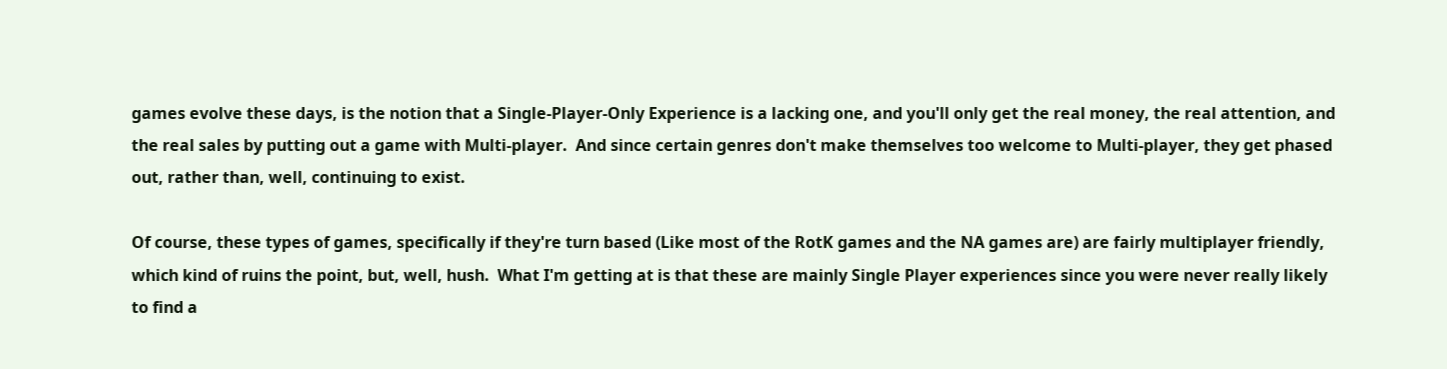games evolve these days, is the notion that a Single-Player-Only Experience is a lacking one, and you'll only get the real money, the real attention, and the real sales by putting out a game with Multi-player.  And since certain genres don't make themselves too welcome to Multi-player, they get phased out, rather than, well, continuing to exist.

Of course, these types of games, specifically if they're turn based (Like most of the RotK games and the NA games are) are fairly multiplayer friendly, which kind of ruins the point, but, well, hush.  What I'm getting at is that these are mainly Single Player experiences since you were never really likely to find a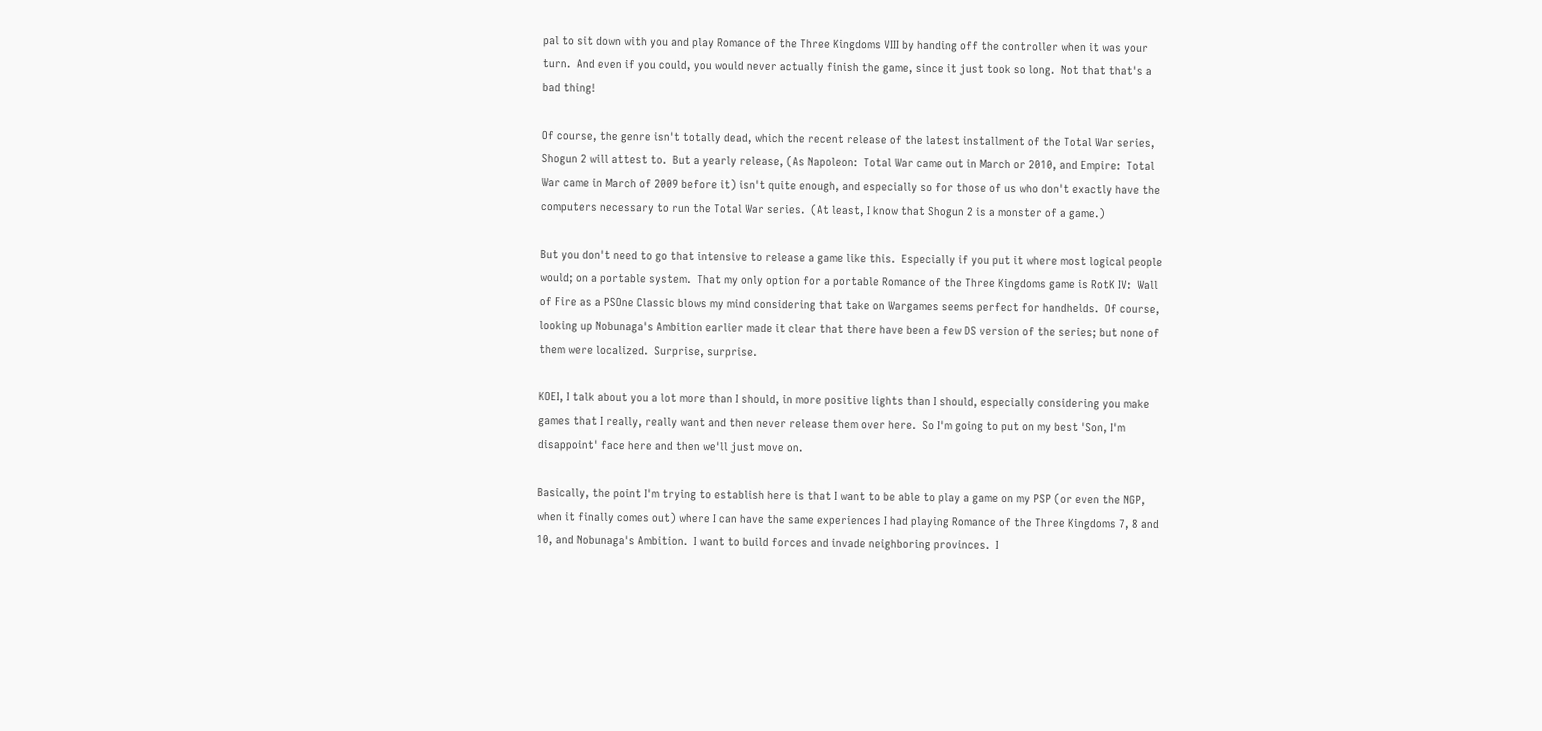pal to sit down with you and play Romance of the Three Kingdoms VIII by handing off the controller when it was your turn.  And even if you could, you would never actually finish the game, since it just took so long.  Not that that's a bad thing!

Of course, the genre isn't totally dead, which the recent release of the latest installment of the Total War series, Shogun 2 will attest to.  But a yearly release, (As Napoleon:  Total War came out in March or 2010, and Empire:  Total War came in March of 2009 before it) isn't quite enough, and especially so for those of us who don't exactly have the computers necessary to run the Total War series.  (At least, I know that Shogun 2 is a monster of a game.)

But you don't need to go that intensive to release a game like this.  Especially if you put it where most logical people would; on a portable system.  That my only option for a portable Romance of the Three Kingdoms game is RotK IV:  Wall of Fire as a PSOne Classic blows my mind considering that take on Wargames seems perfect for handhelds.  Of course, looking up Nobunaga's Ambition earlier made it clear that there have been a few DS version of the series; but none of them were localized.  Surprise, surprise.

KOEI, I talk about you a lot more than I should, in more positive lights than I should, especially considering you make games that I really, really want and then never release them over here.  So I'm going to put on my best 'Son, I'm disappoint' face here and then we'll just move on.

Basically, the point I'm trying to establish here is that I want to be able to play a game on my PSP (or even the NGP, when it finally comes out) where I can have the same experiences I had playing Romance of the Three Kingdoms 7, 8 and 10, and Nobunaga's Ambition.  I want to build forces and invade neighboring provinces.  I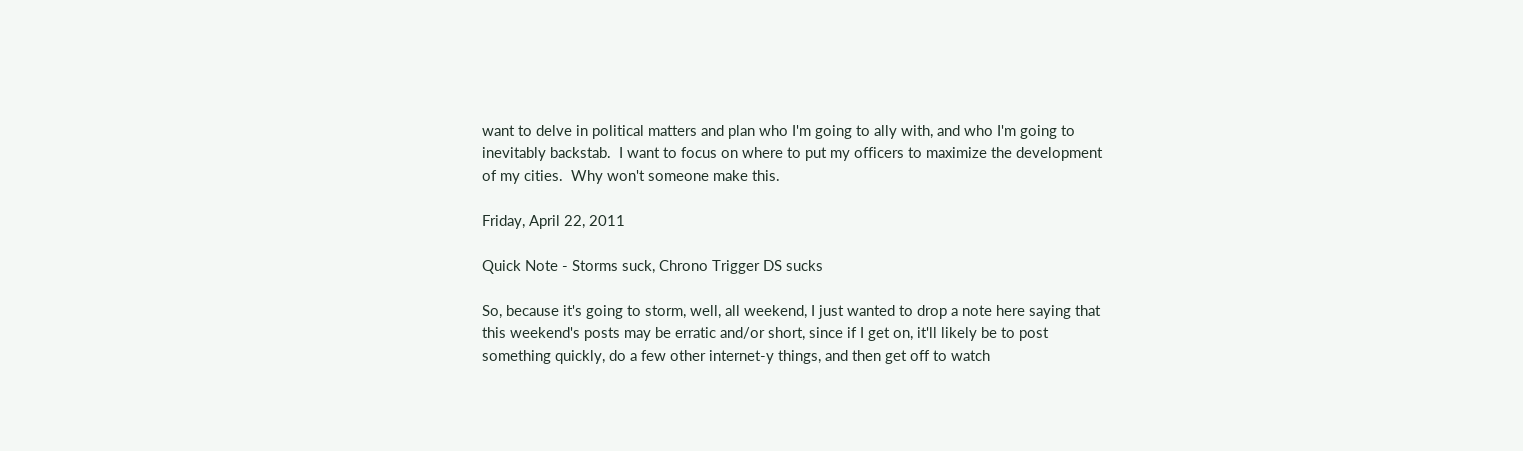want to delve in political matters and plan who I'm going to ally with, and who I'm going to inevitably backstab.  I want to focus on where to put my officers to maximize the development of my cities.  Why won't someone make this.

Friday, April 22, 2011

Quick Note - Storms suck, Chrono Trigger DS sucks

So, because it's going to storm, well, all weekend, I just wanted to drop a note here saying that this weekend's posts may be erratic and/or short, since if I get on, it'll likely be to post something quickly, do a few other internet-y things, and then get off to watch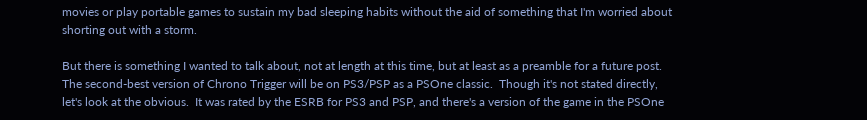movies or play portable games to sustain my bad sleeping habits without the aid of something that I'm worried about shorting out with a storm.

But there is something I wanted to talk about, not at length at this time, but at least as a preamble for a future post.  The second-best version of Chrono Trigger will be on PS3/PSP as a PSOne classic.  Though it's not stated directly, let's look at the obvious.  It was rated by the ESRB for PS3 and PSP, and there's a version of the game in the PSOne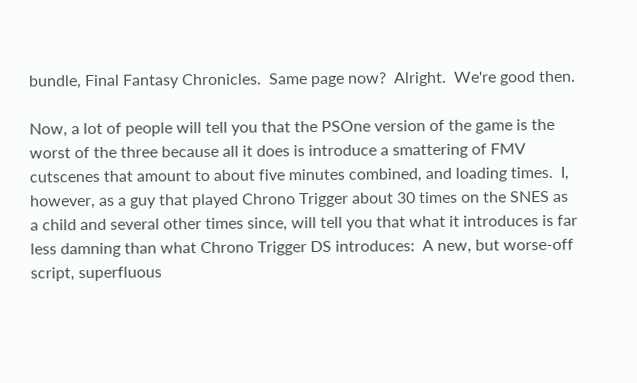bundle, Final Fantasy Chronicles.  Same page now?  Alright.  We're good then.

Now, a lot of people will tell you that the PSOne version of the game is the worst of the three because all it does is introduce a smattering of FMV cutscenes that amount to about five minutes combined, and loading times.  I, however, as a guy that played Chrono Trigger about 30 times on the SNES as a child and several other times since, will tell you that what it introduces is far less damning than what Chrono Trigger DS introduces:  A new, but worse-off script, superfluous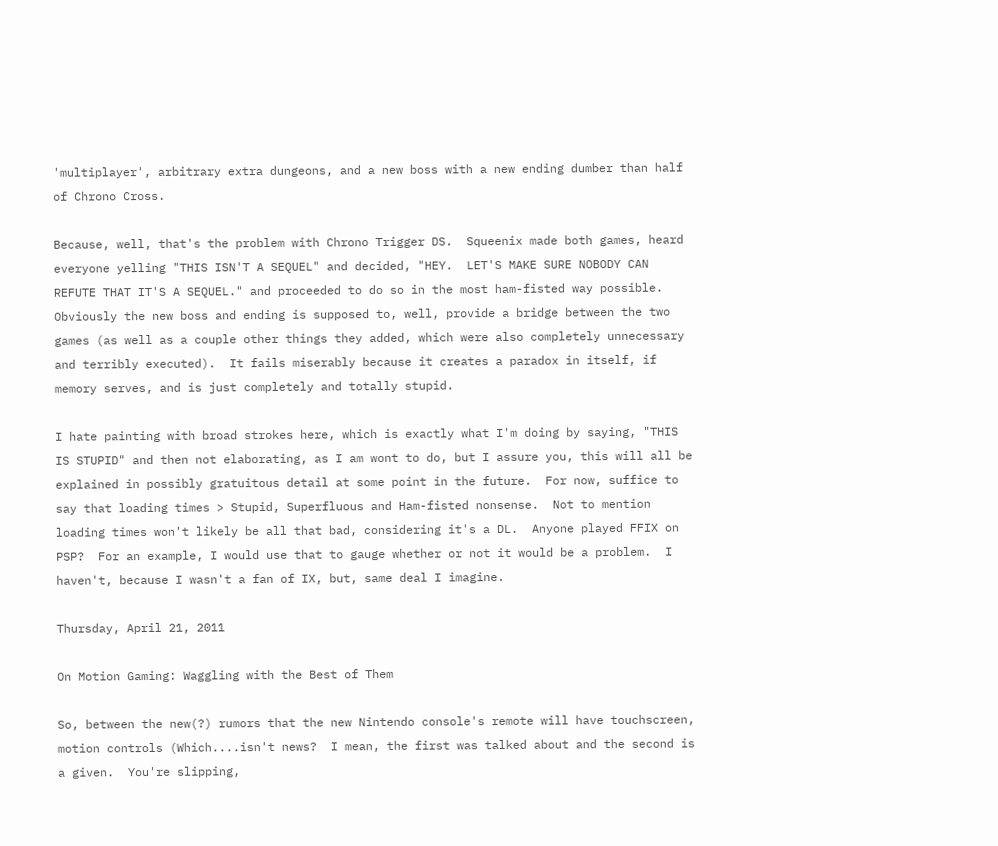'multiplayer', arbitrary extra dungeons, and a new boss with a new ending dumber than half of Chrono Cross.

Because, well, that's the problem with Chrono Trigger DS.  Squeenix made both games, heard everyone yelling "THIS ISN'T A SEQUEL" and decided, "HEY.  LET'S MAKE SURE NOBODY CAN REFUTE THAT IT'S A SEQUEL." and proceeded to do so in the most ham-fisted way possible.  Obviously the new boss and ending is supposed to, well, provide a bridge between the two games (as well as a couple other things they added, which were also completely unnecessary and terribly executed).  It fails miserably because it creates a paradox in itself, if memory serves, and is just completely and totally stupid.

I hate painting with broad strokes here, which is exactly what I'm doing by saying, "THIS IS STUPID" and then not elaborating, as I am wont to do, but I assure you, this will all be explained in possibly gratuitous detail at some point in the future.  For now, suffice to say that loading times > Stupid, Superfluous and Ham-fisted nonsense.  Not to mention loading times won't likely be all that bad, considering it's a DL.  Anyone played FFIX on PSP?  For an example, I would use that to gauge whether or not it would be a problem.  I haven't, because I wasn't a fan of IX, but, same deal I imagine.

Thursday, April 21, 2011

On Motion Gaming: Waggling with the Best of Them

So, between the new(?) rumors that the new Nintendo console's remote will have touchscreen, motion controls (Which....isn't news?  I mean, the first was talked about and the second is a given.  You're slipping,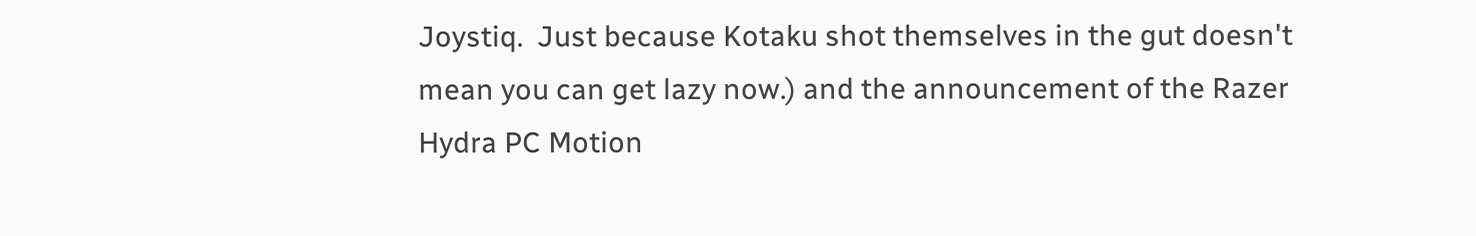Joystiq.  Just because Kotaku shot themselves in the gut doesn't mean you can get lazy now.) and the announcement of the Razer Hydra PC Motion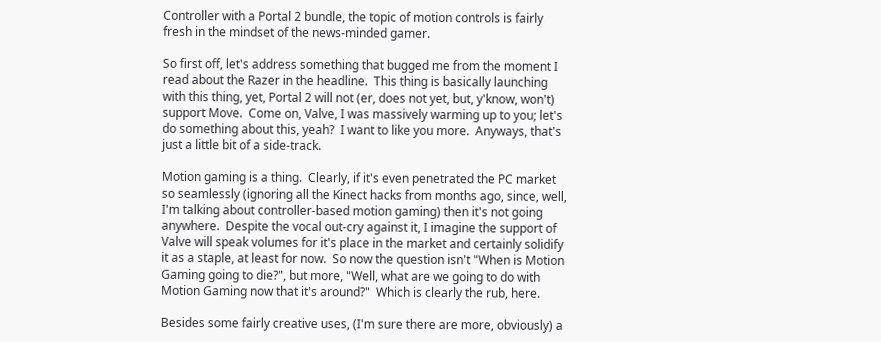Controller with a Portal 2 bundle, the topic of motion controls is fairly fresh in the mindset of the news-minded gamer.

So first off, let's address something that bugged me from the moment I read about the Razer in the headline.  This thing is basically launching with this thing, yet, Portal 2 will not (er, does not yet, but, y'know, won't) support Move.  Come on, Valve, I was massively warming up to you; let's do something about this, yeah?  I want to like you more.  Anyways, that's just a little bit of a side-track.

Motion gaming is a thing.  Clearly, if it's even penetrated the PC market so seamlessly (ignoring all the Kinect hacks from months ago, since, well, I'm talking about controller-based motion gaming) then it's not going anywhere.  Despite the vocal out-cry against it, I imagine the support of Valve will speak volumes for it's place in the market and certainly solidify it as a staple, at least for now.  So now the question isn't "When is Motion Gaming going to die?", but more, "Well, what are we going to do with Motion Gaming now that it's around?"  Which is clearly the rub, here.

Besides some fairly creative uses, (I'm sure there are more, obviously) a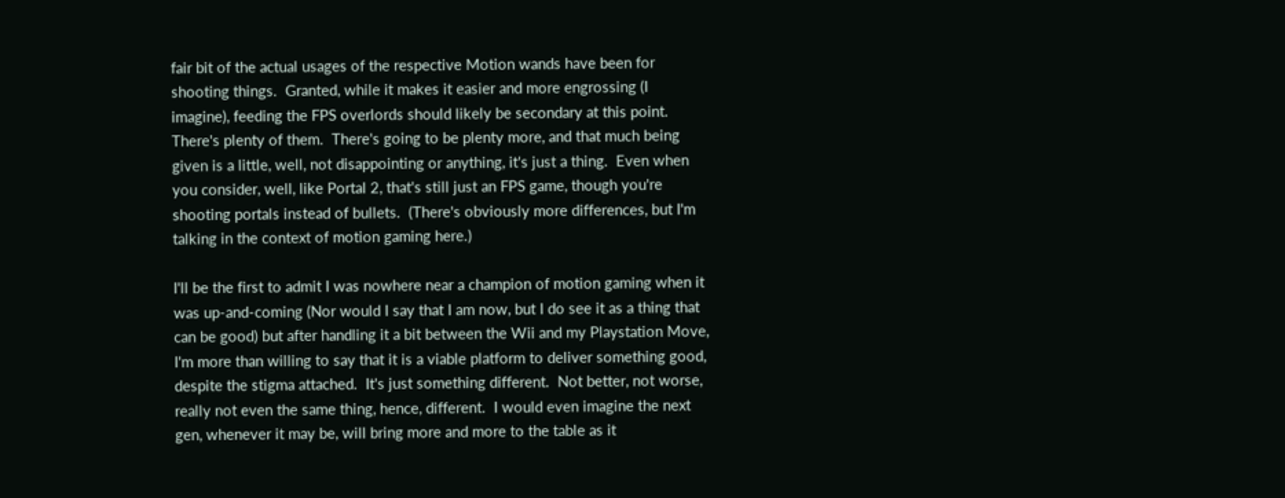fair bit of the actual usages of the respective Motion wands have been for shooting things.  Granted, while it makes it easier and more engrossing (I imagine), feeding the FPS overlords should likely be secondary at this point.  There's plenty of them.  There's going to be plenty more, and that much being given is a little, well, not disappointing or anything, it's just a thing.  Even when you consider, well, like Portal 2, that's still just an FPS game, though you're shooting portals instead of bullets.  (There's obviously more differences, but I'm talking in the context of motion gaming here.)

I'll be the first to admit I was nowhere near a champion of motion gaming when it was up-and-coming (Nor would I say that I am now, but I do see it as a thing that can be good) but after handling it a bit between the Wii and my Playstation Move, I'm more than willing to say that it is a viable platform to deliver something good, despite the stigma attached.  It's just something different.  Not better, not worse, really not even the same thing, hence, different.  I would even imagine the next gen, whenever it may be, will bring more and more to the table as it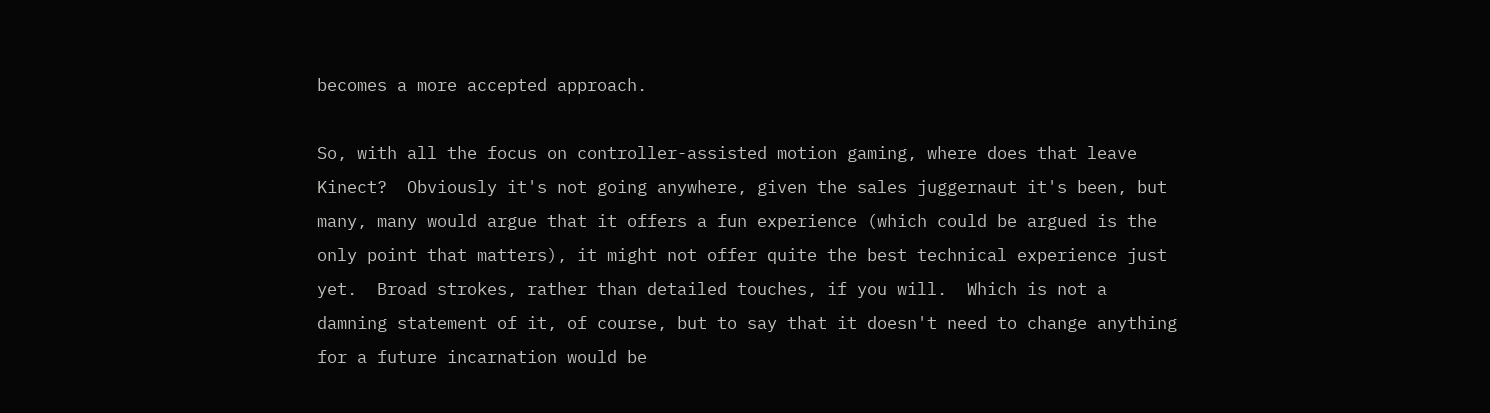becomes a more accepted approach.

So, with all the focus on controller-assisted motion gaming, where does that leave Kinect?  Obviously it's not going anywhere, given the sales juggernaut it's been, but many, many would argue that it offers a fun experience (which could be argued is the only point that matters), it might not offer quite the best technical experience just yet.  Broad strokes, rather than detailed touches, if you will.  Which is not a damning statement of it, of course, but to say that it doesn't need to change anything for a future incarnation would be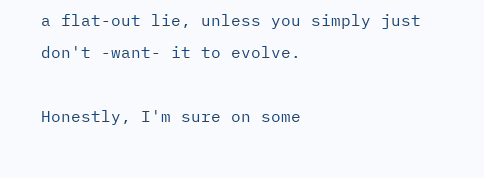a flat-out lie, unless you simply just don't -want- it to evolve.

Honestly, I'm sure on some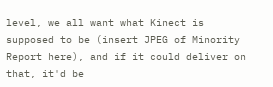level, we all want what Kinect is supposed to be (insert JPEG of Minority Report here), and if it could deliver on that, it'd be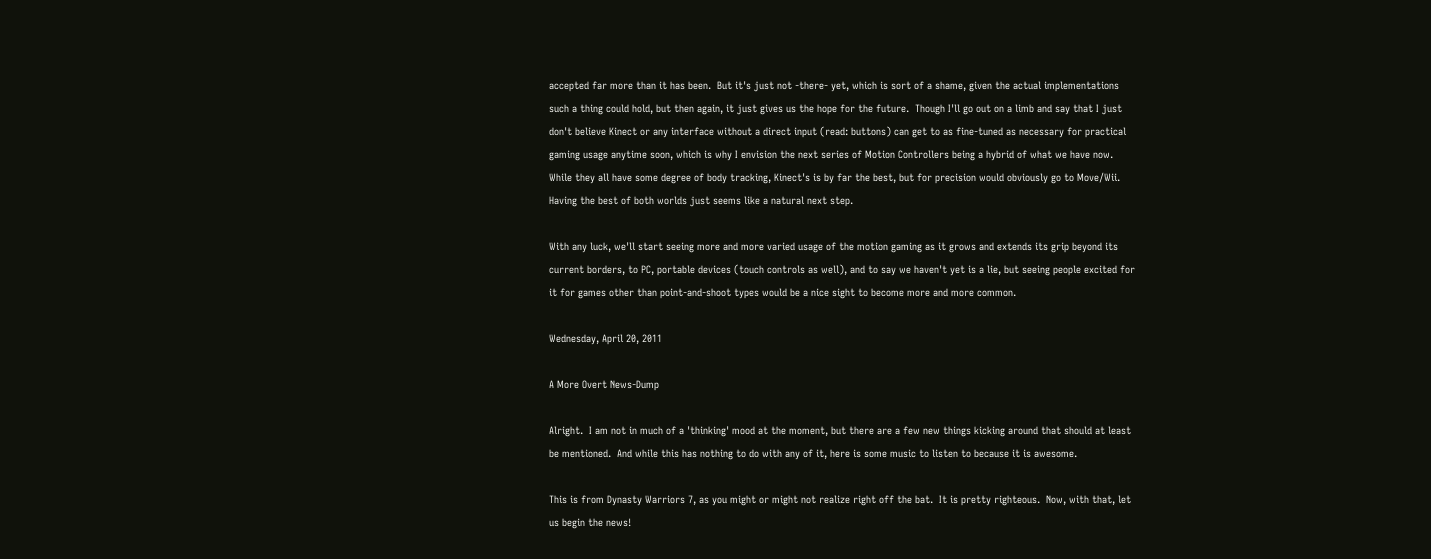accepted far more than it has been.  But it's just not -there- yet, which is sort of a shame, given the actual implementations such a thing could hold, but then again, it just gives us the hope for the future.  Though I'll go out on a limb and say that I just don't believe Kinect or any interface without a direct input (read: buttons) can get to as fine-tuned as necessary for practical gaming usage anytime soon, which is why I envision the next series of Motion Controllers being a hybrid of what we have now.  While they all have some degree of body tracking, Kinect's is by far the best, but for precision would obviously go to Move/Wii.  Having the best of both worlds just seems like a natural next step.

With any luck, we'll start seeing more and more varied usage of the motion gaming as it grows and extends its grip beyond its current borders, to PC, portable devices (touch controls as well), and to say we haven't yet is a lie, but seeing people excited for it for games other than point-and-shoot types would be a nice sight to become more and more common.

Wednesday, April 20, 2011

A More Overt News-Dump

Alright.  I am not in much of a 'thinking' mood at the moment, but there are a few new things kicking around that should at least be mentioned.  And while this has nothing to do with any of it, here is some music to listen to because it is awesome.

This is from Dynasty Warriors 7, as you might or might not realize right off the bat.  It is pretty righteous.  Now, with that, let us begin the news!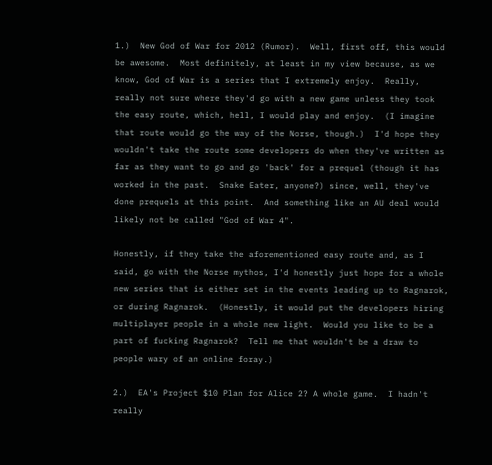1.)  New God of War for 2012 (Rumor).  Well, first off, this would be awesome.  Most definitely, at least in my view because, as we know, God of War is a series that I extremely enjoy.  Really, really not sure where they'd go with a new game unless they took the easy route, which, hell, I would play and enjoy.  (I imagine that route would go the way of the Norse, though.)  I'd hope they wouldn't take the route some developers do when they've written as far as they want to go and go 'back' for a prequel (though it has worked in the past.  Snake Eater, anyone?) since, well, they've done prequels at this point.  And something like an AU deal would likely not be called "God of War 4".

Honestly, if they take the aforementioned easy route and, as I said, go with the Norse mythos, I'd honestly just hope for a whole new series that is either set in the events leading up to Ragnarok, or during Ragnarok.  (Honestly, it would put the developers hiring multiplayer people in a whole new light.  Would you like to be a part of fucking Ragnarok?  Tell me that wouldn't be a draw to people wary of an online foray.)

2.)  EA's Project $10 Plan for Alice 2? A whole game.  I hadn't really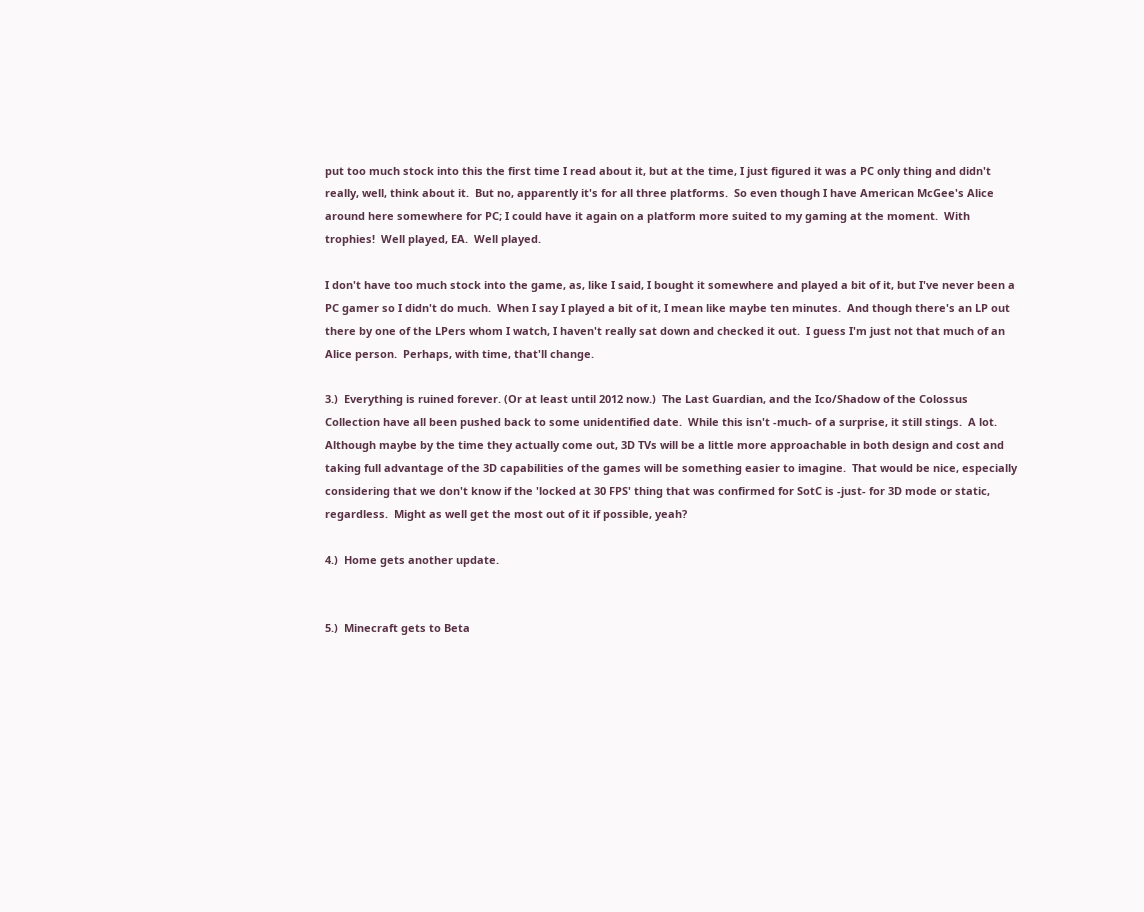put too much stock into this the first time I read about it, but at the time, I just figured it was a PC only thing and didn't really, well, think about it.  But no, apparently it's for all three platforms.  So even though I have American McGee's Alice around here somewhere for PC; I could have it again on a platform more suited to my gaming at the moment.  With trophies!  Well played, EA.  Well played.

I don't have too much stock into the game, as, like I said, I bought it somewhere and played a bit of it, but I've never been a PC gamer so I didn't do much.  When I say I played a bit of it, I mean like maybe ten minutes.  And though there's an LP out there by one of the LPers whom I watch, I haven't really sat down and checked it out.  I guess I'm just not that much of an Alice person.  Perhaps, with time, that'll change.

3.)  Everything is ruined forever. (Or at least until 2012 now.)  The Last Guardian, and the Ico/Shadow of the Colossus Collection have all been pushed back to some unidentified date.  While this isn't -much- of a surprise, it still stings.  A lot.  Although maybe by the time they actually come out, 3D TVs will be a little more approachable in both design and cost and taking full advantage of the 3D capabilities of the games will be something easier to imagine.  That would be nice, especially considering that we don't know if the 'locked at 30 FPS' thing that was confirmed for SotC is -just- for 3D mode or static, regardless.  Might as well get the most out of it if possible, yeah?

4.)  Home gets another update.


5.)  Minecraft gets to Beta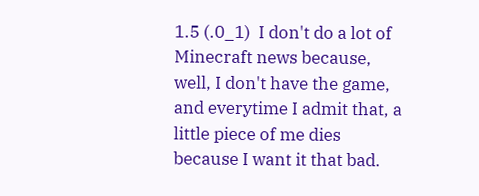1.5 (.0_1)  I don't do a lot of Minecraft news because, well, I don't have the game, and everytime I admit that, a little piece of me dies because I want it that bad.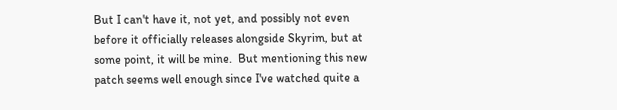But I can't have it, not yet, and possibly not even before it officially releases alongside Skyrim, but at some point, it will be mine.  But mentioning this new patch seems well enough since I've watched quite a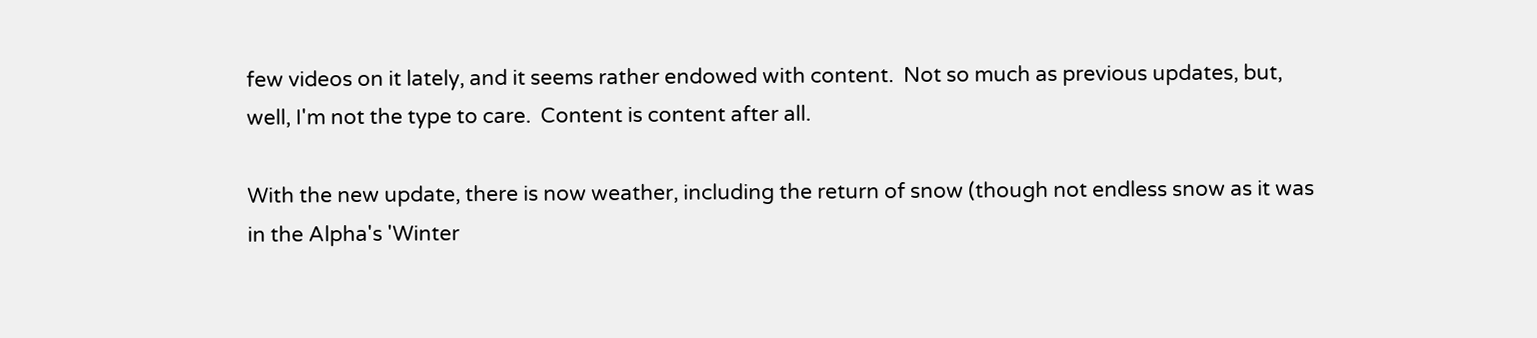few videos on it lately, and it seems rather endowed with content.  Not so much as previous updates, but, well, I'm not the type to care.  Content is content after all.

With the new update, there is now weather, including the return of snow (though not endless snow as it was in the Alpha's 'Winter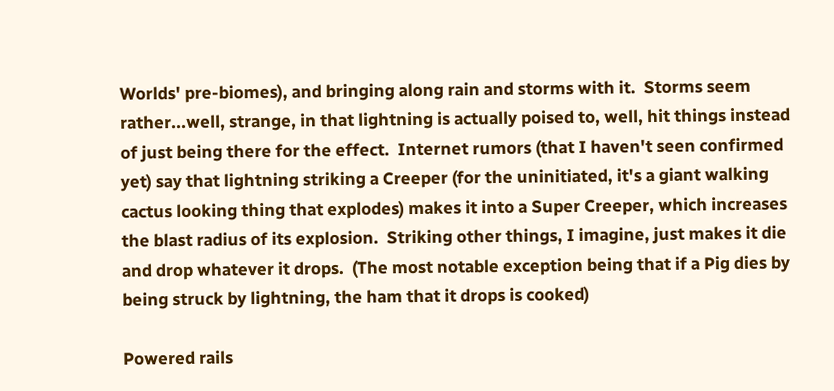Worlds' pre-biomes), and bringing along rain and storms with it.  Storms seem rather...well, strange, in that lightning is actually poised to, well, hit things instead of just being there for the effect.  Internet rumors (that I haven't seen confirmed yet) say that lightning striking a Creeper (for the uninitiated, it's a giant walking cactus looking thing that explodes) makes it into a Super Creeper, which increases the blast radius of its explosion.  Striking other things, I imagine, just makes it die and drop whatever it drops.  (The most notable exception being that if a Pig dies by being struck by lightning, the ham that it drops is cooked)

Powered rails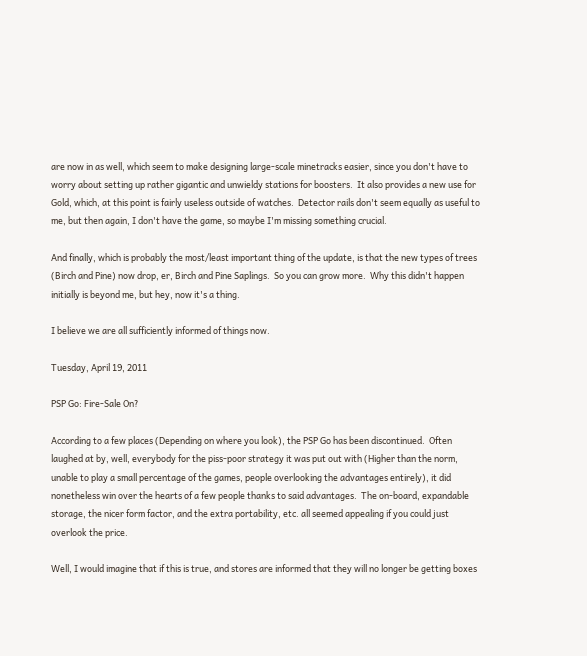are now in as well, which seem to make designing large-scale minetracks easier, since you don't have to worry about setting up rather gigantic and unwieldy stations for boosters.  It also provides a new use for Gold, which, at this point is fairly useless outside of watches.  Detector rails don't seem equally as useful to me, but then again, I don't have the game, so maybe I'm missing something crucial.

And finally, which is probably the most/least important thing of the update, is that the new types of trees (Birch and Pine) now drop, er, Birch and Pine Saplings.  So you can grow more.  Why this didn't happen initially is beyond me, but hey, now it's a thing.

I believe we are all sufficiently informed of things now.

Tuesday, April 19, 2011

PSP Go: Fire-Sale On?

According to a few places (Depending on where you look), the PSP Go has been discontinued.  Often laughed at by, well, everybody for the piss-poor strategy it was put out with (Higher than the norm, unable to play a small percentage of the games, people overlooking the advantages entirely), it did nonetheless win over the hearts of a few people thanks to said advantages.  The on-board, expandable storage, the nicer form factor, and the extra portability, etc. all seemed appealing if you could just overlook the price.

Well, I would imagine that if this is true, and stores are informed that they will no longer be getting boxes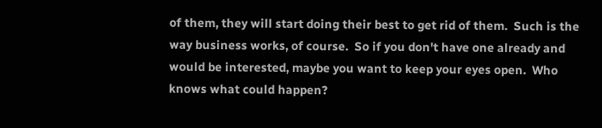of them, they will start doing their best to get rid of them.  Such is the way business works, of course.  So if you don't have one already and would be interested, maybe you want to keep your eyes open.  Who knows what could happen?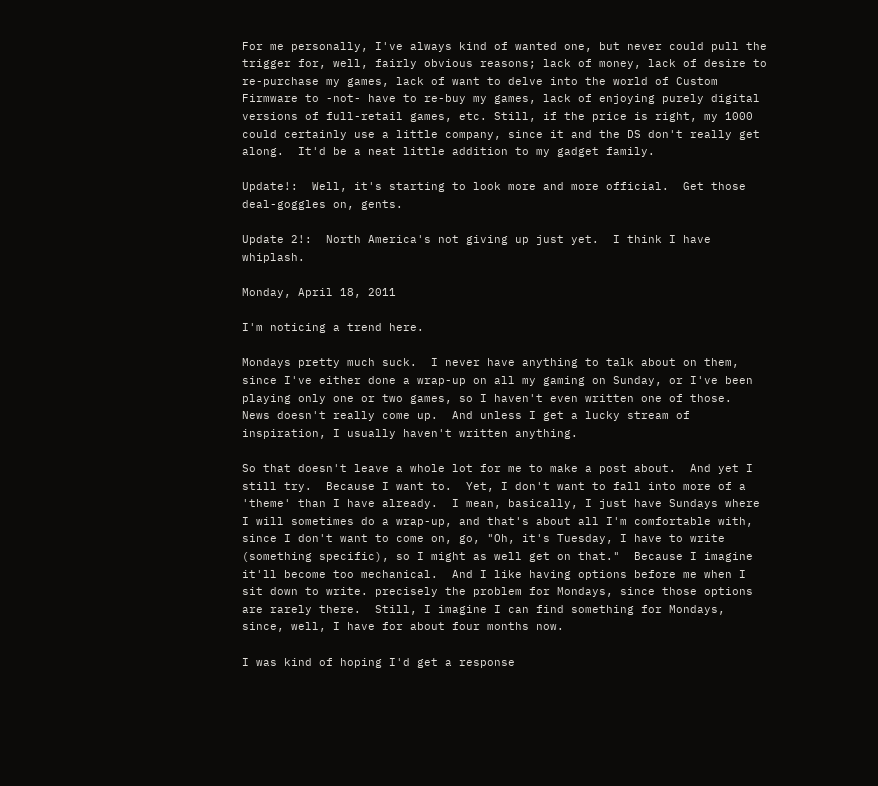For me personally, I've always kind of wanted one, but never could pull the trigger for, well, fairly obvious reasons; lack of money, lack of desire to re-purchase my games, lack of want to delve into the world of Custom Firmware to -not- have to re-buy my games, lack of enjoying purely digital versions of full-retail games, etc. Still, if the price is right, my 1000 could certainly use a little company, since it and the DS don't really get along.  It'd be a neat little addition to my gadget family.

Update!:  Well, it's starting to look more and more official.  Get those deal-goggles on, gents.

Update 2!:  North America's not giving up just yet.  I think I have whiplash.

Monday, April 18, 2011

I'm noticing a trend here.

Mondays pretty much suck.  I never have anything to talk about on them, since I've either done a wrap-up on all my gaming on Sunday, or I've been playing only one or two games, so I haven't even written one of those.  News doesn't really come up.  And unless I get a lucky stream of inspiration, I usually haven't written anything.

So that doesn't leave a whole lot for me to make a post about.  And yet I still try.  Because I want to.  Yet, I don't want to fall into more of a 'theme' than I have already.  I mean, basically, I just have Sundays where I will sometimes do a wrap-up, and that's about all I'm comfortable with, since I don't want to come on, go, "Oh, it's Tuesday, I have to write (something specific), so I might as well get on that."  Because I imagine it'll become too mechanical.  And I like having options before me when I sit down to write. precisely the problem for Mondays, since those options are rarely there.  Still, I imagine I can find something for Mondays, since, well, I have for about four months now.

I was kind of hoping I'd get a response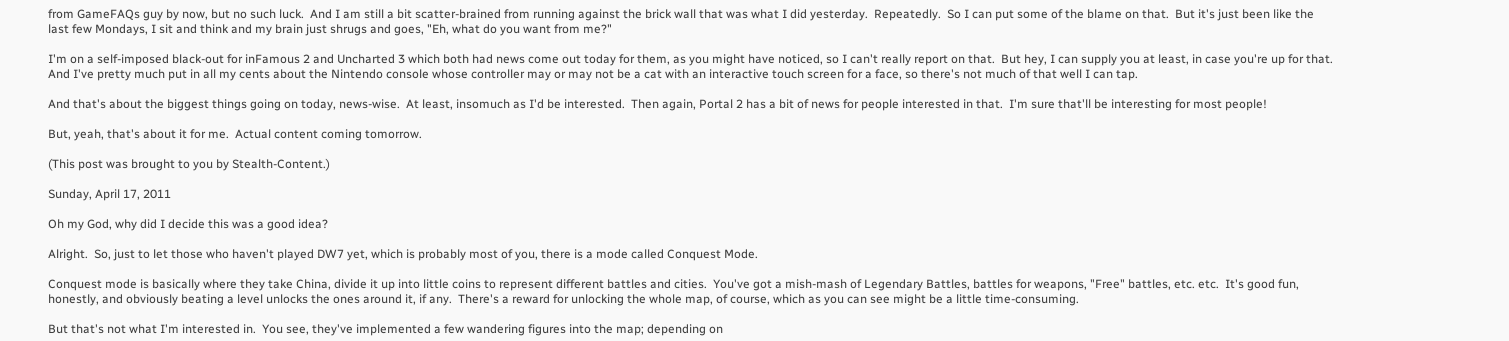from GameFAQs guy by now, but no such luck.  And I am still a bit scatter-brained from running against the brick wall that was what I did yesterday.  Repeatedly.  So I can put some of the blame on that.  But it's just been like the last few Mondays, I sit and think and my brain just shrugs and goes, "Eh, what do you want from me?"

I'm on a self-imposed black-out for inFamous 2 and Uncharted 3 which both had news come out today for them, as you might have noticed, so I can't really report on that.  But hey, I can supply you at least, in case you're up for that.  And I've pretty much put in all my cents about the Nintendo console whose controller may or may not be a cat with an interactive touch screen for a face, so there's not much of that well I can tap.

And that's about the biggest things going on today, news-wise.  At least, insomuch as I'd be interested.  Then again, Portal 2 has a bit of news for people interested in that.  I'm sure that'll be interesting for most people!

But, yeah, that's about it for me.  Actual content coming tomorrow.

(This post was brought to you by Stealth-Content.)

Sunday, April 17, 2011

Oh my God, why did I decide this was a good idea?

Alright.  So, just to let those who haven't played DW7 yet, which is probably most of you, there is a mode called Conquest Mode.

Conquest mode is basically where they take China, divide it up into little coins to represent different battles and cities.  You've got a mish-mash of Legendary Battles, battles for weapons, "Free" battles, etc. etc.  It's good fun, honestly, and obviously beating a level unlocks the ones around it, if any.  There's a reward for unlocking the whole map, of course, which as you can see might be a little time-consuming.

But that's not what I'm interested in.  You see, they've implemented a few wandering figures into the map; depending on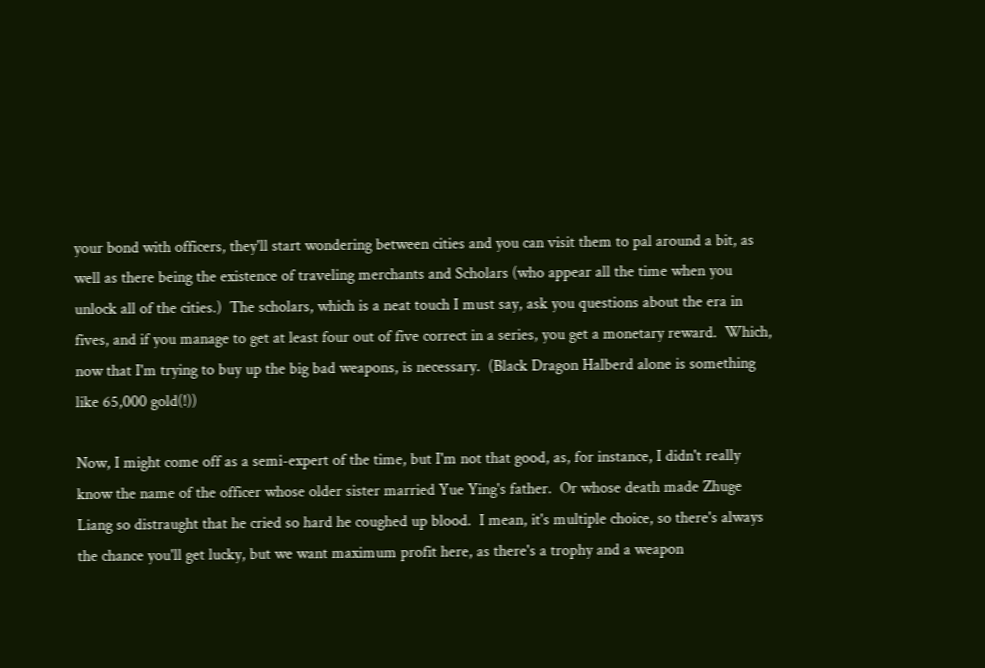your bond with officers, they'll start wondering between cities and you can visit them to pal around a bit, as well as there being the existence of traveling merchants and Scholars (who appear all the time when you unlock all of the cities.)  The scholars, which is a neat touch I must say, ask you questions about the era in fives, and if you manage to get at least four out of five correct in a series, you get a monetary reward.  Which, now that I'm trying to buy up the big bad weapons, is necessary.  (Black Dragon Halberd alone is something like 65,000 gold(!))

Now, I might come off as a semi-expert of the time, but I'm not that good, as, for instance, I didn't really know the name of the officer whose older sister married Yue Ying's father.  Or whose death made Zhuge Liang so distraught that he cried so hard he coughed up blood.  I mean, it's multiple choice, so there's always the chance you'll get lucky, but we want maximum profit here, as there's a trophy and a weapon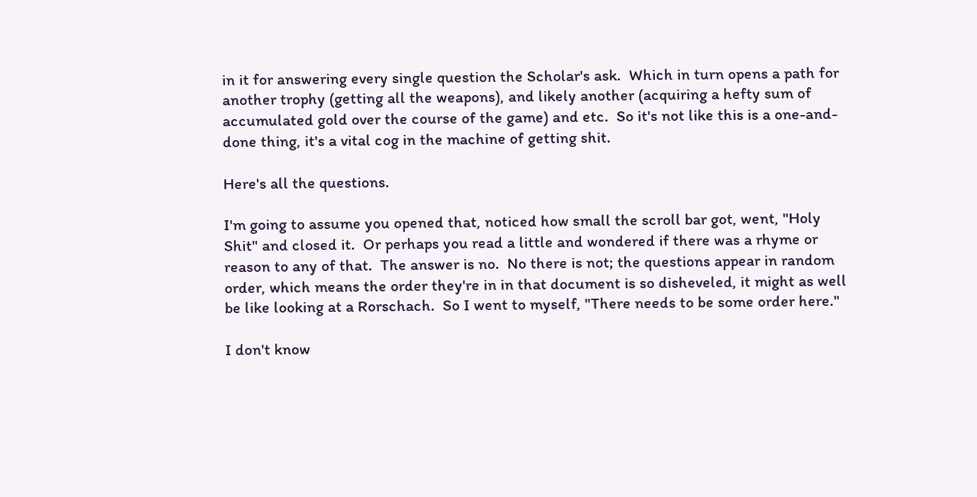in it for answering every single question the Scholar's ask.  Which in turn opens a path for another trophy (getting all the weapons), and likely another (acquiring a hefty sum of accumulated gold over the course of the game) and etc.  So it's not like this is a one-and-done thing, it's a vital cog in the machine of getting shit.

Here's all the questions.

I'm going to assume you opened that, noticed how small the scroll bar got, went, "Holy Shit" and closed it.  Or perhaps you read a little and wondered if there was a rhyme or reason to any of that.  The answer is no.  No there is not; the questions appear in random order, which means the order they're in in that document is so disheveled, it might as well be like looking at a Rorschach.  So I went to myself, "There needs to be some order here."

I don't know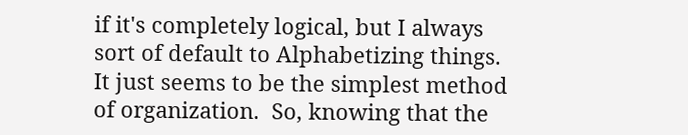if it's completely logical, but I always sort of default to Alphabetizing things.  It just seems to be the simplest method of organization.  So, knowing that the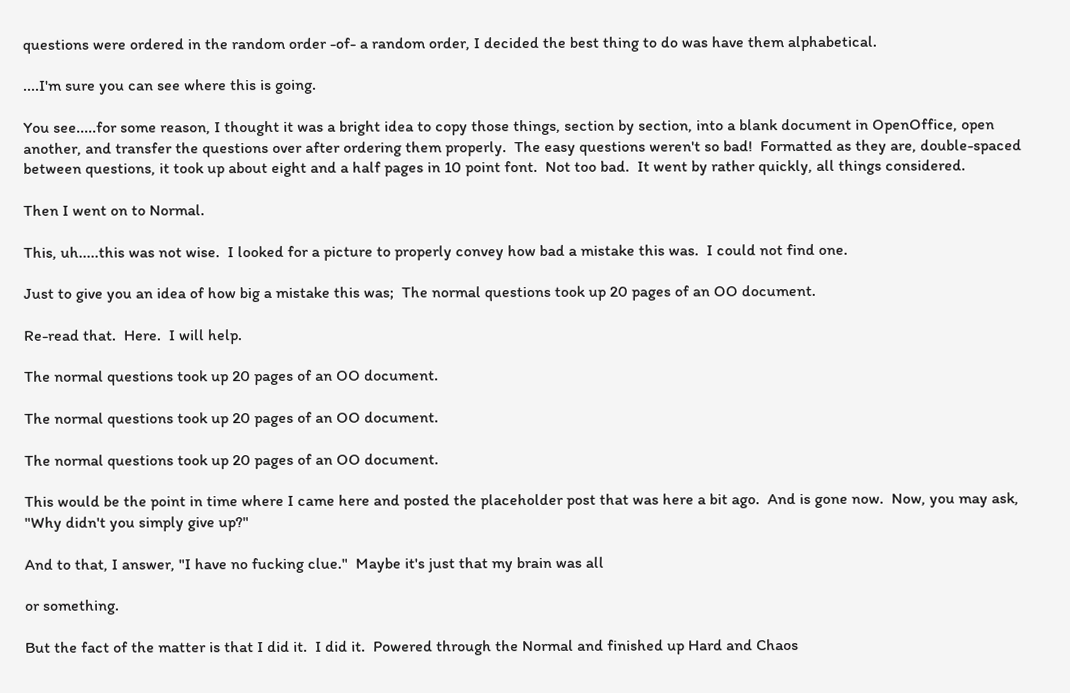questions were ordered in the random order -of- a random order, I decided the best thing to do was have them alphabetical.

....I'm sure you can see where this is going.

You see.....for some reason, I thought it was a bright idea to copy those things, section by section, into a blank document in OpenOffice, open another, and transfer the questions over after ordering them properly.  The easy questions weren't so bad!  Formatted as they are, double-spaced between questions, it took up about eight and a half pages in 10 point font.  Not too bad.  It went by rather quickly, all things considered.

Then I went on to Normal.

This, uh.....this was not wise.  I looked for a picture to properly convey how bad a mistake this was.  I could not find one.

Just to give you an idea of how big a mistake this was;  The normal questions took up 20 pages of an OO document.

Re-read that.  Here.  I will help.

The normal questions took up 20 pages of an OO document.

The normal questions took up 20 pages of an OO document.

The normal questions took up 20 pages of an OO document.

This would be the point in time where I came here and posted the placeholder post that was here a bit ago.  And is gone now.  Now, you may ask, "Why didn't you simply give up?"

And to that, I answer, "I have no fucking clue."  Maybe it's just that my brain was all

or something.

But the fact of the matter is that I did it.  I did it.  Powered through the Normal and finished up Hard and Chaos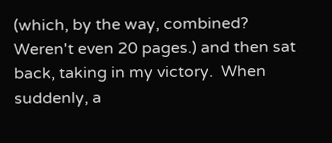(which, by the way, combined?  Weren't even 20 pages.) and then sat back, taking in my victory.  When suddenly, a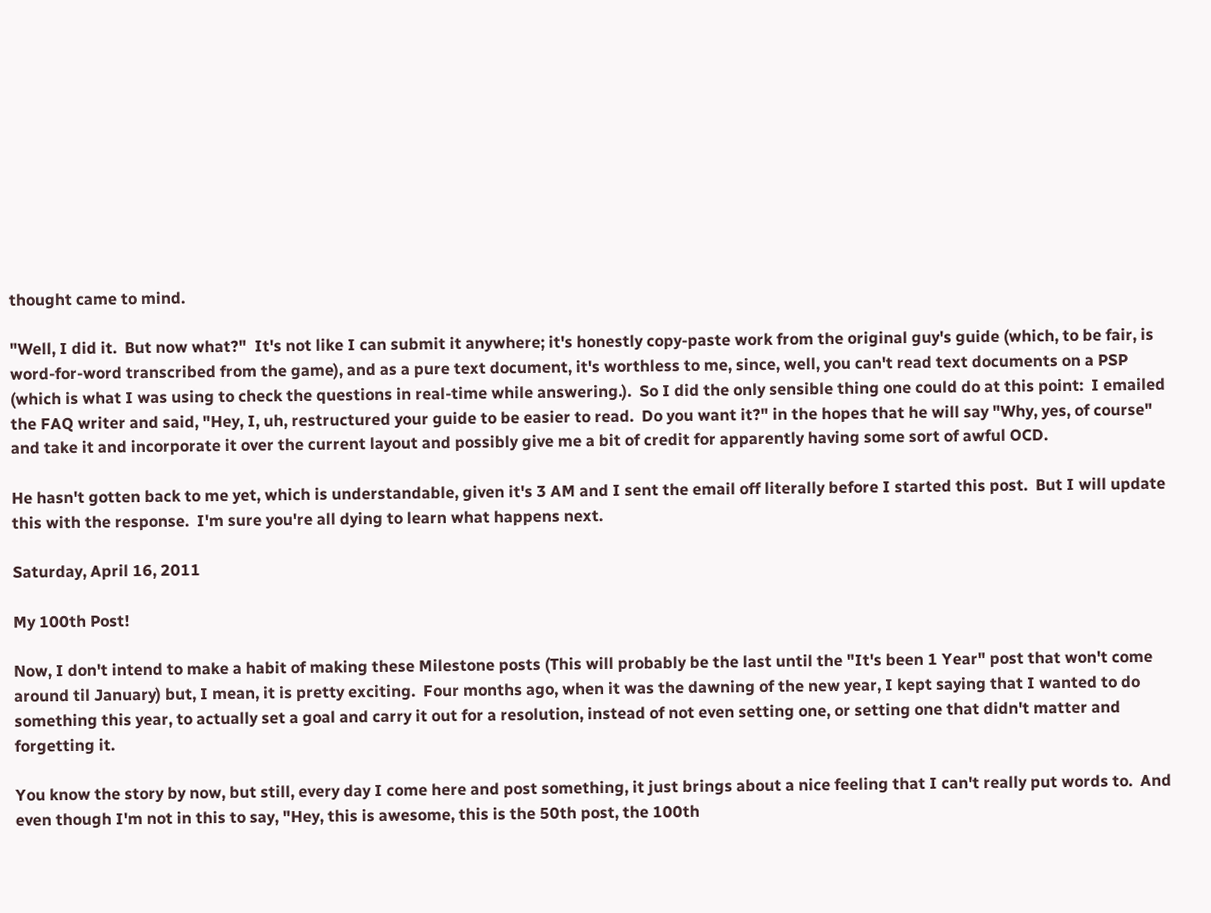thought came to mind.

"Well, I did it.  But now what?"  It's not like I can submit it anywhere; it's honestly copy-paste work from the original guy's guide (which, to be fair, is word-for-word transcribed from the game), and as a pure text document, it's worthless to me, since, well, you can't read text documents on a PSP (which is what I was using to check the questions in real-time while answering.).  So I did the only sensible thing one could do at this point:  I emailed the FAQ writer and said, "Hey, I, uh, restructured your guide to be easier to read.  Do you want it?" in the hopes that he will say "Why, yes, of course" and take it and incorporate it over the current layout and possibly give me a bit of credit for apparently having some sort of awful OCD.

He hasn't gotten back to me yet, which is understandable, given it's 3 AM and I sent the email off literally before I started this post.  But I will update this with the response.  I'm sure you're all dying to learn what happens next.

Saturday, April 16, 2011

My 100th Post!

Now, I don't intend to make a habit of making these Milestone posts (This will probably be the last until the "It's been 1 Year" post that won't come around til January) but, I mean, it is pretty exciting.  Four months ago, when it was the dawning of the new year, I kept saying that I wanted to do something this year, to actually set a goal and carry it out for a resolution, instead of not even setting one, or setting one that didn't matter and forgetting it.

You know the story by now, but still, every day I come here and post something, it just brings about a nice feeling that I can't really put words to.  And even though I'm not in this to say, "Hey, this is awesome, this is the 50th post, the 100th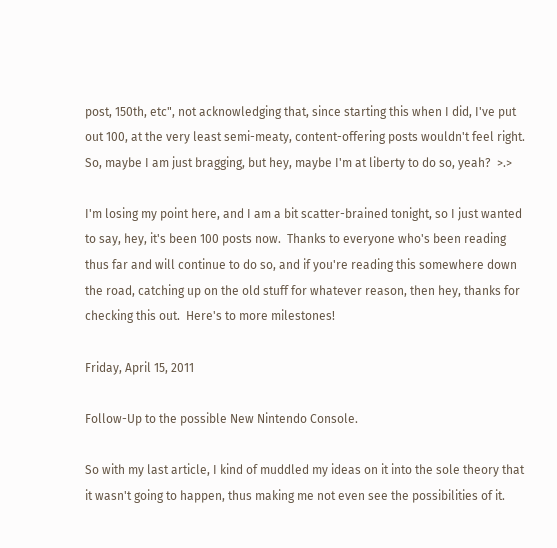post, 150th, etc", not acknowledging that, since starting this when I did, I've put out 100, at the very least semi-meaty, content-offering posts wouldn't feel right.  So, maybe I am just bragging, but hey, maybe I'm at liberty to do so, yeah?  >.>

I'm losing my point here, and I am a bit scatter-brained tonight, so I just wanted to say, hey, it's been 100 posts now.  Thanks to everyone who's been reading thus far and will continue to do so, and if you're reading this somewhere down the road, catching up on the old stuff for whatever reason, then hey, thanks for checking this out.  Here's to more milestones!

Friday, April 15, 2011

Follow-Up to the possible New Nintendo Console.

So with my last article, I kind of muddled my ideas on it into the sole theory that it wasn't going to happen, thus making me not even see the possibilities of it.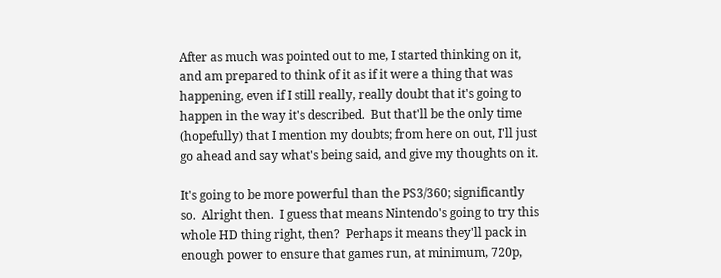After as much was pointed out to me, I started thinking on it, and am prepared to think of it as if it were a thing that was happening, even if I still really, really doubt that it's going to happen in the way it's described.  But that'll be the only time (hopefully) that I mention my doubts; from here on out, I'll just go ahead and say what's being said, and give my thoughts on it.

It's going to be more powerful than the PS3/360; significantly so.  Alright then.  I guess that means Nintendo's going to try this whole HD thing right, then?  Perhaps it means they'll pack in enough power to ensure that games run, at minimum, 720p,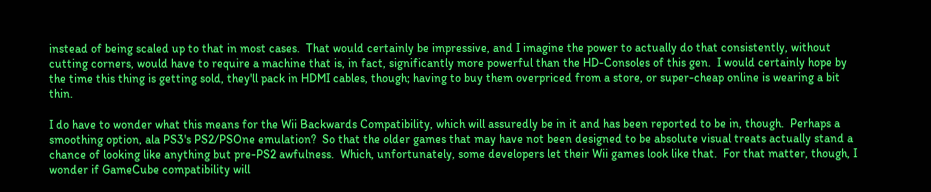instead of being scaled up to that in most cases.  That would certainly be impressive, and I imagine the power to actually do that consistently, without cutting corners, would have to require a machine that is, in fact, significantly more powerful than the HD-Consoles of this gen.  I would certainly hope by the time this thing is getting sold, they'll pack in HDMI cables, though; having to buy them overpriced from a store, or super-cheap online is wearing a bit thin.

I do have to wonder what this means for the Wii Backwards Compatibility, which will assuredly be in it and has been reported to be in, though.  Perhaps a smoothing option, ala PS3's PS2/PSOne emulation?  So that the older games that may have not been designed to be absolute visual treats actually stand a chance of looking like anything but pre-PS2 awfulness.  Which, unfortunately, some developers let their Wii games look like that.  For that matter, though, I wonder if GameCube compatibility will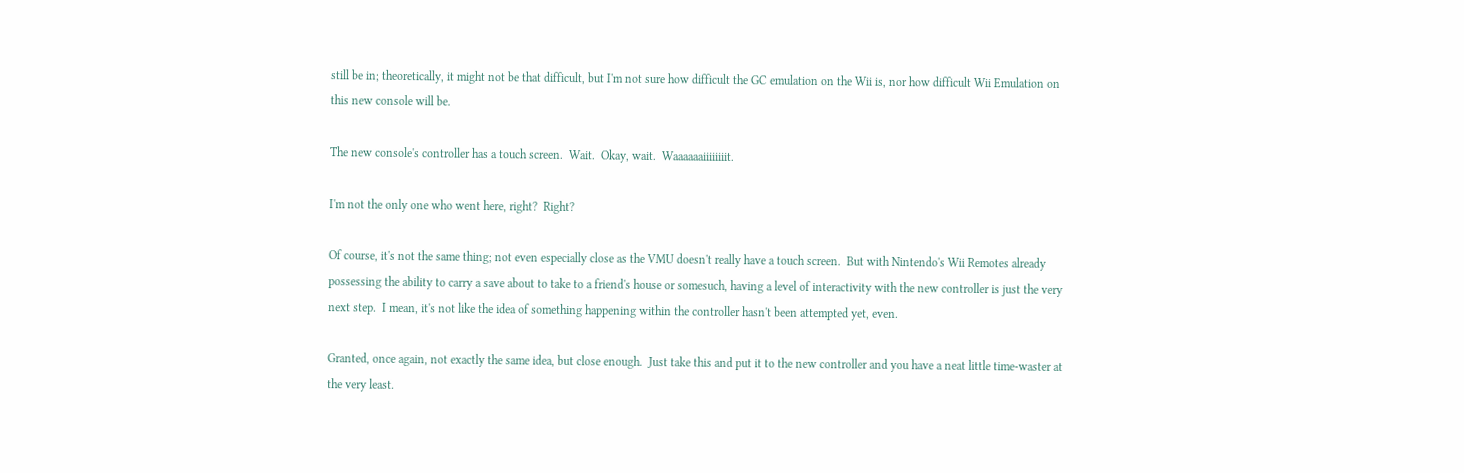still be in; theoretically, it might not be that difficult, but I'm not sure how difficult the GC emulation on the Wii is, nor how difficult Wii Emulation on this new console will be.

The new console's controller has a touch screen.  Wait.  Okay, wait.  Waaaaaaiiiiiiiit.

I'm not the only one who went here, right?  Right?

Of course, it's not the same thing; not even especially close as the VMU doesn't really have a touch screen.  But with Nintendo's Wii Remotes already possessing the ability to carry a save about to take to a friend's house or somesuch, having a level of interactivity with the new controller is just the very next step.  I mean, it's not like the idea of something happening within the controller hasn't been attempted yet, even.

Granted, once again, not exactly the same idea, but close enough.  Just take this and put it to the new controller and you have a neat little time-waster at the very least.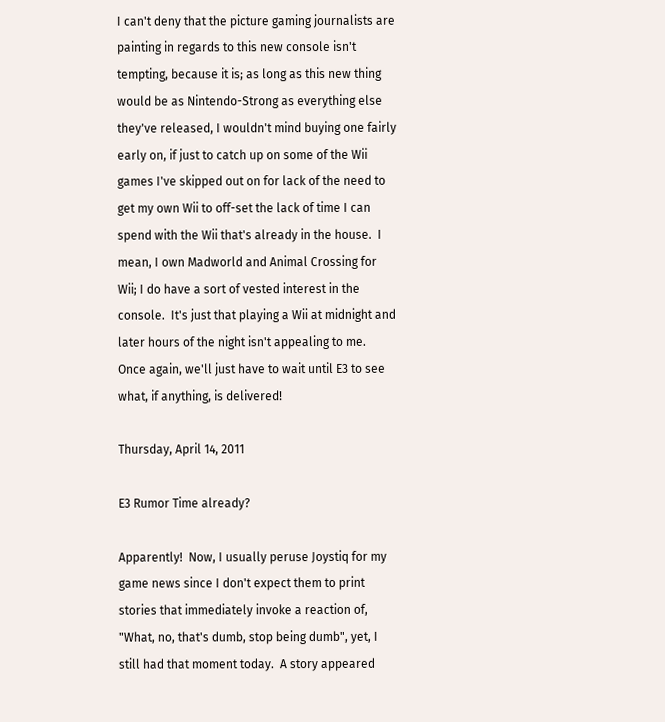I can't deny that the picture gaming journalists are painting in regards to this new console isn't tempting, because it is; as long as this new thing would be as Nintendo-Strong as everything else they've released, I wouldn't mind buying one fairly early on, if just to catch up on some of the Wii games I've skipped out on for lack of the need to get my own Wii to off-set the lack of time I can spend with the Wii that's already in the house.  I mean, I own Madworld and Animal Crossing for Wii; I do have a sort of vested interest in the console.  It's just that playing a Wii at midnight and later hours of the night isn't appealing to me.  Once again, we'll just have to wait until E3 to see what, if anything, is delivered!

Thursday, April 14, 2011

E3 Rumor Time already?

Apparently!  Now, I usually peruse Joystiq for my game news since I don't expect them to print stories that immediately invoke a reaction of, "What, no, that's dumb, stop being dumb", yet, I still had that moment today.  A story appeared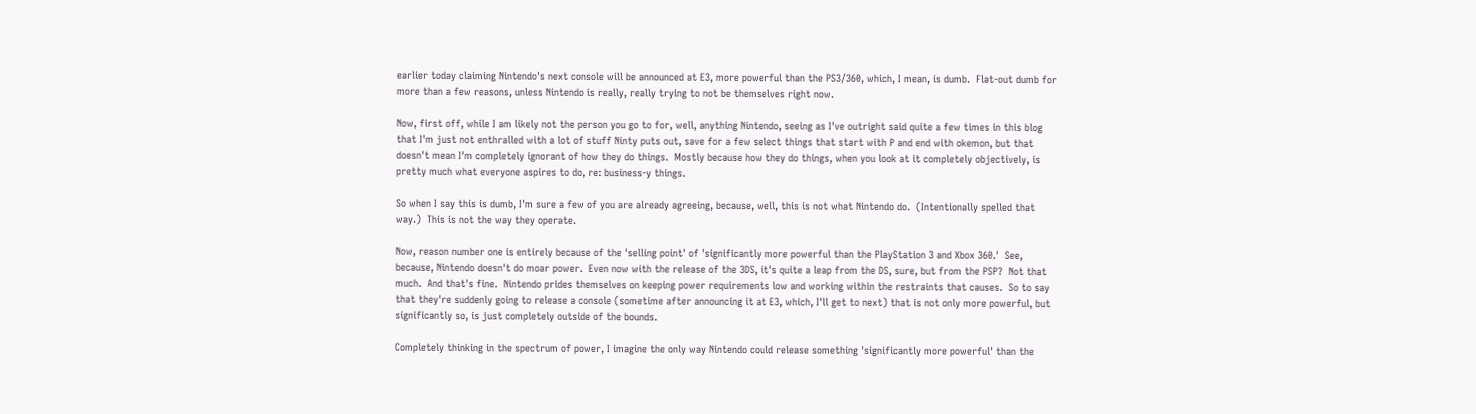earlier today claiming Nintendo's next console will be announced at E3, more powerful than the PS3/360, which, I mean, is dumb.  Flat-out dumb for more than a few reasons, unless Nintendo is really, really trying to not be themselves right now.

Now, first off, while I am likely not the person you go to for, well, anything Nintendo, seeing as I've outright said quite a few times in this blog that I'm just not enthralled with a lot of stuff Ninty puts out, save for a few select things that start with P and end with okemon, but that doesn't mean I'm completely ignorant of how they do things.  Mostly because how they do things, when you look at it completely objectively, is pretty much what everyone aspires to do, re: business-y things.

So when I say this is dumb, I'm sure a few of you are already agreeing, because, well, this is not what Nintendo do.  (Intentionally spelled that way.)  This is not the way they operate.

Now, reason number one is entirely because of the 'selling point' of 'significantly more powerful than the PlayStation 3 and Xbox 360.'  See, because, Nintendo doesn't do moar power.  Even now with the release of the 3DS, it's quite a leap from the DS, sure, but from the PSP?  Not that much.  And that's fine.  Nintendo prides themselves on keeping power requirements low and working within the restraints that causes.  So to say that they're suddenly going to release a console (sometime after announcing it at E3, which, I'll get to next) that is not only more powerful, but significantly so, is just completely outside of the bounds.

Completely thinking in the spectrum of power, I imagine the only way Nintendo could release something 'significantly more powerful' than the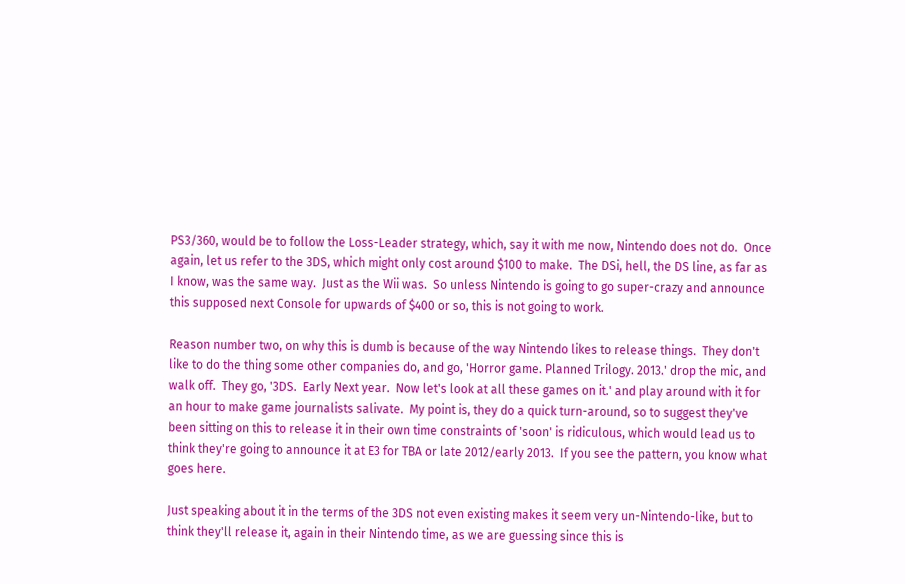PS3/360, would be to follow the Loss-Leader strategy, which, say it with me now, Nintendo does not do.  Once again, let us refer to the 3DS, which might only cost around $100 to make.  The DSi, hell, the DS line, as far as I know, was the same way.  Just as the Wii was.  So unless Nintendo is going to go super-crazy and announce this supposed next Console for upwards of $400 or so, this is not going to work.

Reason number two, on why this is dumb is because of the way Nintendo likes to release things.  They don't like to do the thing some other companies do, and go, 'Horror game. Planned Trilogy. 2013.' drop the mic, and walk off.  They go, '3DS.  Early Next year.  Now let's look at all these games on it.' and play around with it for an hour to make game journalists salivate.  My point is, they do a quick turn-around, so to suggest they've been sitting on this to release it in their own time constraints of 'soon' is ridiculous, which would lead us to think they're going to announce it at E3 for TBA or late 2012/early 2013.  If you see the pattern, you know what goes here.

Just speaking about it in the terms of the 3DS not even existing makes it seem very un-Nintendo-like, but to think they'll release it, again in their Nintendo time, as we are guessing since this is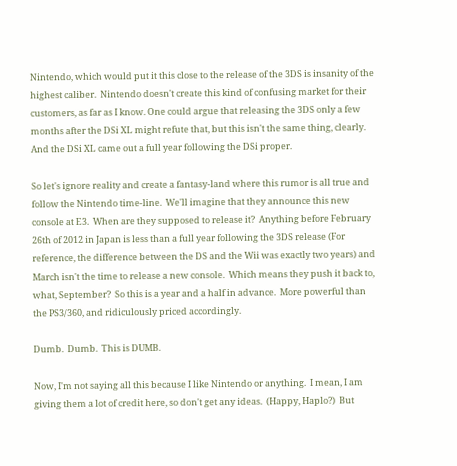Nintendo, which would put it this close to the release of the 3DS is insanity of the highest caliber.  Nintendo doesn't create this kind of confusing market for their customers, as far as I know. One could argue that releasing the 3DS only a few months after the DSi XL might refute that, but this isn't the same thing, clearly.  And the DSi XL came out a full year following the DSi proper.

So let's ignore reality and create a fantasy-land where this rumor is all true and follow the Nintendo time-line.  We'll imagine that they announce this new console at E3.  When are they supposed to release it?  Anything before February 26th of 2012 in Japan is less than a full year following the 3DS release (For reference, the difference between the DS and the Wii was exactly two years) and March isn't the time to release a new console.  Which means they push it back to, what, September?  So this is a year and a half in advance.  More powerful than the PS3/360, and ridiculously priced accordingly.

Dumb.  Dumb.  This is DUMB.

Now, I'm not saying all this because I like Nintendo or anything.  I mean, I am giving them a lot of credit here, so don't get any ideas.  (Happy, Haplo?)  But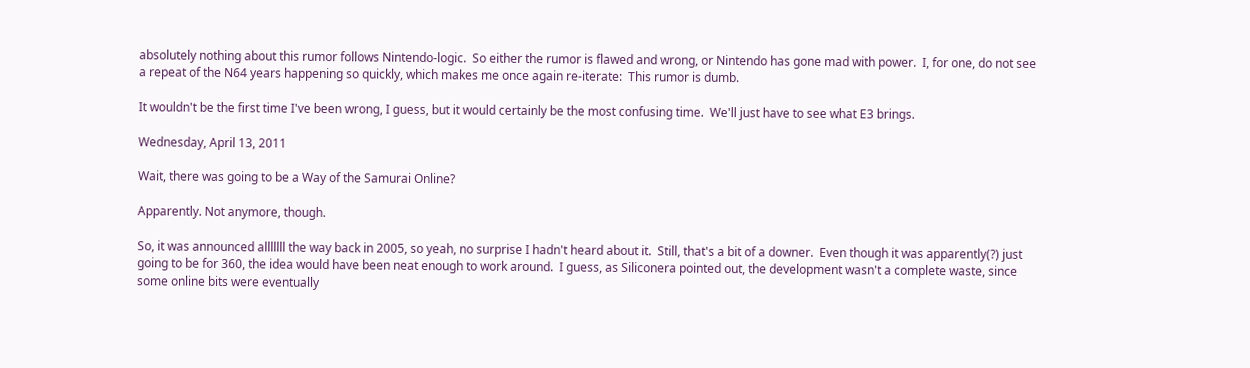absolutely nothing about this rumor follows Nintendo-logic.  So either the rumor is flawed and wrong, or Nintendo has gone mad with power.  I, for one, do not see a repeat of the N64 years happening so quickly, which makes me once again re-iterate:  This rumor is dumb.

It wouldn't be the first time I've been wrong, I guess, but it would certainly be the most confusing time.  We'll just have to see what E3 brings.

Wednesday, April 13, 2011

Wait, there was going to be a Way of the Samurai Online?

Apparently. Not anymore, though.

So, it was announced alllllll the way back in 2005, so yeah, no surprise I hadn't heard about it.  Still, that's a bit of a downer.  Even though it was apparently(?) just going to be for 360, the idea would have been neat enough to work around.  I guess, as Siliconera pointed out, the development wasn't a complete waste, since some online bits were eventually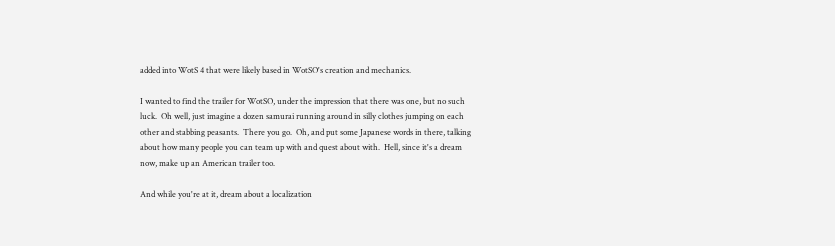added into WotS 4 that were likely based in WotSO's creation and mechanics.

I wanted to find the trailer for WotSO, under the impression that there was one, but no such luck.  Oh well, just imagine a dozen samurai running around in silly clothes jumping on each other and stabbing peasants.  There you go.  Oh, and put some Japanese words in there, talking about how many people you can team up with and quest about with.  Hell, since it's a dream now, make up an American trailer too.

And while you're at it, dream about a localization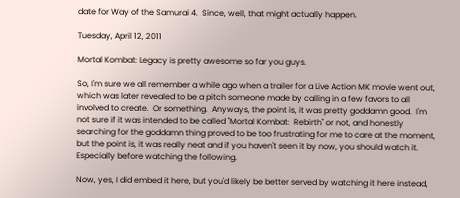date for Way of the Samurai 4.  Since, well, that might actually happen.

Tuesday, April 12, 2011

Mortal Kombat: Legacy is pretty awesome so far you guys.

So, I'm sure we all remember a while ago when a trailer for a Live Action MK movie went out, which was later revealed to be a pitch someone made by calling in a few favors to all involved to create.  Or something.  Anyways, the point is, it was pretty goddamn good.  I'm not sure if it was intended to be called "Mortal Kombat:  Rebirth" or not, and honestly searching for the goddamn thing proved to be too frustrating for me to care at the moment, but the point is, it was really neat and if you haven't seen it by now, you should watch it.  Especially before watching the following.

Now, yes, I did embed it here, but you'd likely be better served by watching it here instead,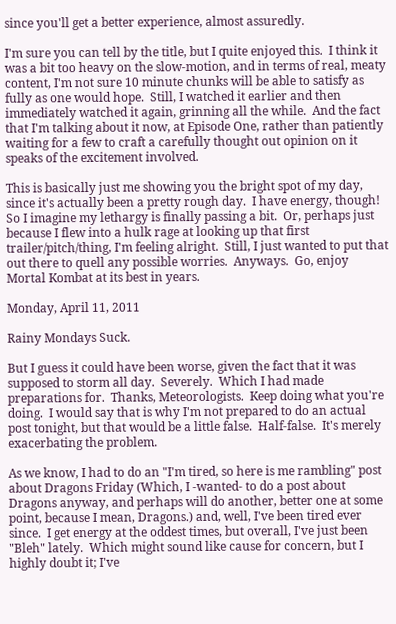since you'll get a better experience, almost assuredly.

I'm sure you can tell by the title, but I quite enjoyed this.  I think it was a bit too heavy on the slow-motion, and in terms of real, meaty content, I'm not sure 10 minute chunks will be able to satisfy as fully as one would hope.  Still, I watched it earlier and then immediately watched it again, grinning all the while.  And the fact that I'm talking about it now, at Episode One, rather than patiently waiting for a few to craft a carefully thought out opinion on it speaks of the excitement involved.

This is basically just me showing you the bright spot of my day, since it's actually been a pretty rough day.  I have energy, though!  So I imagine my lethargy is finally passing a bit.  Or, perhaps just because I flew into a hulk rage at looking up that first trailer/pitch/thing, I'm feeling alright.  Still, I just wanted to put that out there to quell any possible worries.  Anyways.  Go, enjoy Mortal Kombat at its best in years.

Monday, April 11, 2011

Rainy Mondays Suck.

But I guess it could have been worse, given the fact that it was supposed to storm all day.  Severely.  Which I had made preparations for.  Thanks, Meteorologists.  Keep doing what you're doing.  I would say that is why I'm not prepared to do an actual post tonight, but that would be a little false.  Half-false.  It's merely exacerbating the problem.

As we know, I had to do an "I'm tired, so here is me rambling" post about Dragons Friday (Which, I -wanted- to do a post about Dragons anyway, and perhaps will do another, better one at some point, because I mean, Dragons.) and, well, I've been tired ever since.  I get energy at the oddest times, but overall, I've just been "Bleh" lately.  Which might sound like cause for concern, but I highly doubt it; I've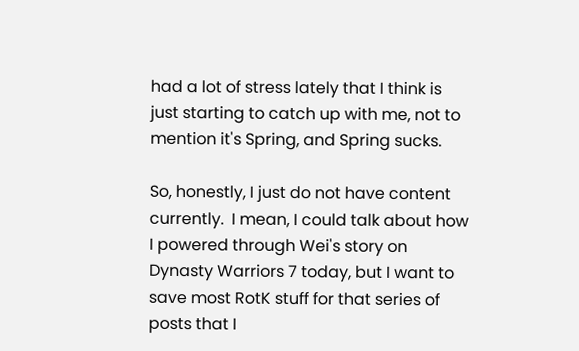had a lot of stress lately that I think is just starting to catch up with me, not to mention it's Spring, and Spring sucks.

So, honestly, I just do not have content currently.  I mean, I could talk about how I powered through Wei's story on Dynasty Warriors 7 today, but I want to save most RotK stuff for that series of posts that I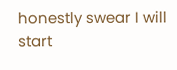honestly swear I will start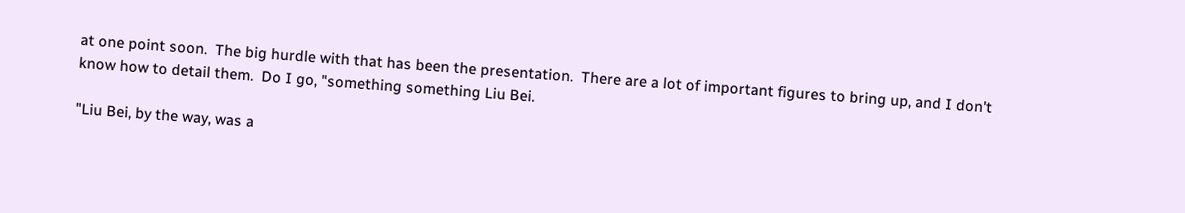at one point soon.  The big hurdle with that has been the presentation.  There are a lot of important figures to bring up, and I don't know how to detail them.  Do I go, "something something Liu Bei.

"Liu Bei, by the way, was a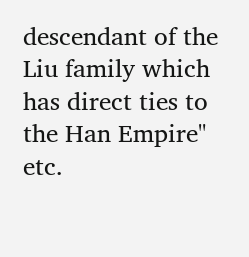descendant of the Liu family which has direct ties to the Han Empire" etc.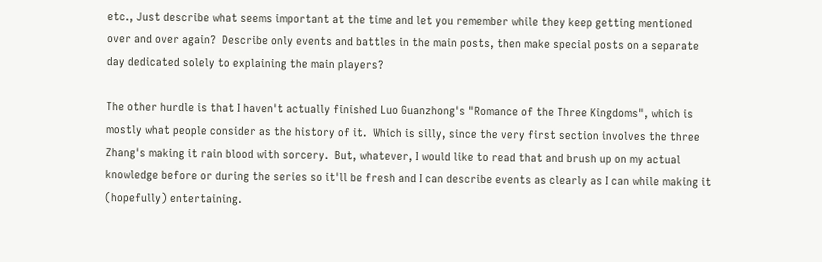etc., Just describe what seems important at the time and let you remember while they keep getting mentioned over and over again?  Describe only events and battles in the main posts, then make special posts on a separate day dedicated solely to explaining the main players?

The other hurdle is that I haven't actually finished Luo Guanzhong's "Romance of the Three Kingdoms", which is mostly what people consider as the history of it.  Which is silly, since the very first section involves the three Zhang's making it rain blood with sorcery.  But, whatever, I would like to read that and brush up on my actual knowledge before or during the series so it'll be fresh and I can describe events as clearly as I can while making it (hopefully) entertaining.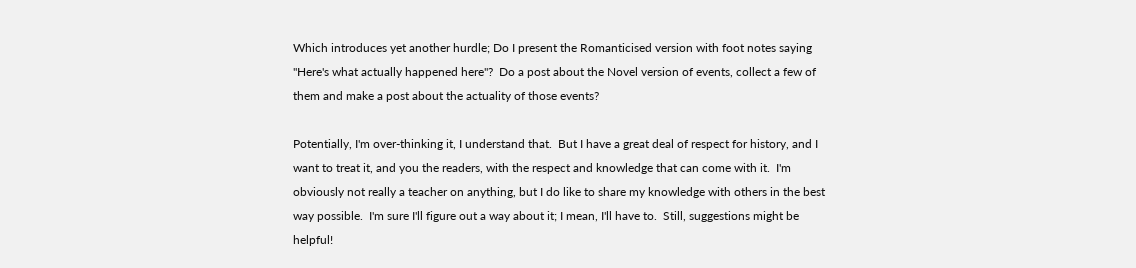Which introduces yet another hurdle; Do I present the Romanticised version with foot notes saying "Here's what actually happened here"?  Do a post about the Novel version of events, collect a few of them and make a post about the actuality of those events?

Potentially, I'm over-thinking it, I understand that.  But I have a great deal of respect for history, and I want to treat it, and you the readers, with the respect and knowledge that can come with it.  I'm obviously not really a teacher on anything, but I do like to share my knowledge with others in the best way possible.  I'm sure I'll figure out a way about it; I mean, I'll have to.  Still, suggestions might be helpful!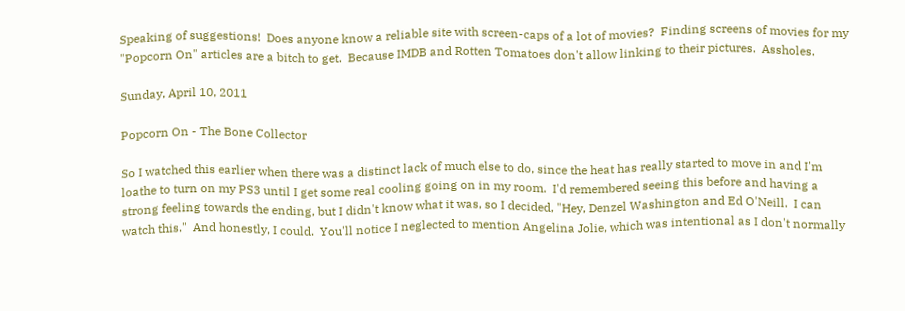Speaking of suggestions!  Does anyone know a reliable site with screen-caps of a lot of movies?  Finding screens of movies for my "Popcorn On" articles are a bitch to get.  Because IMDB and Rotten Tomatoes don't allow linking to their pictures.  Assholes.

Sunday, April 10, 2011

Popcorn On - The Bone Collector

So I watched this earlier when there was a distinct lack of much else to do, since the heat has really started to move in and I'm loathe to turn on my PS3 until I get some real cooling going on in my room.  I'd remembered seeing this before and having a strong feeling towards the ending, but I didn't know what it was, so I decided, "Hey, Denzel Washington and Ed O'Neill.  I can watch this."  And honestly, I could.  You'll notice I neglected to mention Angelina Jolie, which was intentional as I don't normally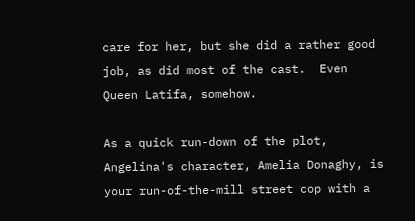care for her, but she did a rather good job, as did most of the cast.  Even Queen Latifa, somehow.

As a quick run-down of the plot, Angelina's character, Amelia Donaghy, is your run-of-the-mill street cop with a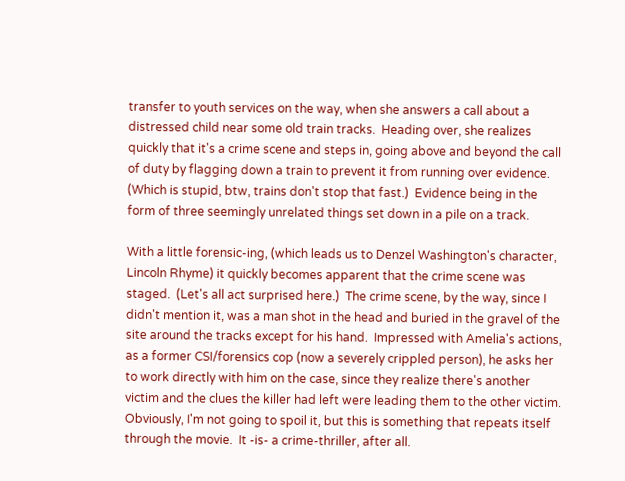transfer to youth services on the way, when she answers a call about a distressed child near some old train tracks.  Heading over, she realizes quickly that it's a crime scene and steps in, going above and beyond the call of duty by flagging down a train to prevent it from running over evidence.  (Which is stupid, btw, trains don't stop that fast.)  Evidence being in the form of three seemingly unrelated things set down in a pile on a track.

With a little forensic-ing, (which leads us to Denzel Washington's character, Lincoln Rhyme) it quickly becomes apparent that the crime scene was staged.  (Let's all act surprised here.)  The crime scene, by the way, since I didn't mention it, was a man shot in the head and buried in the gravel of the site around the tracks except for his hand.  Impressed with Amelia's actions, as a former CSI/forensics cop (now a severely crippled person), he asks her to work directly with him on the case, since they realize there's another victim and the clues the killer had left were leading them to the other victim.  Obviously, I'm not going to spoil it, but this is something that repeats itself through the movie.  It -is- a crime-thriller, after all.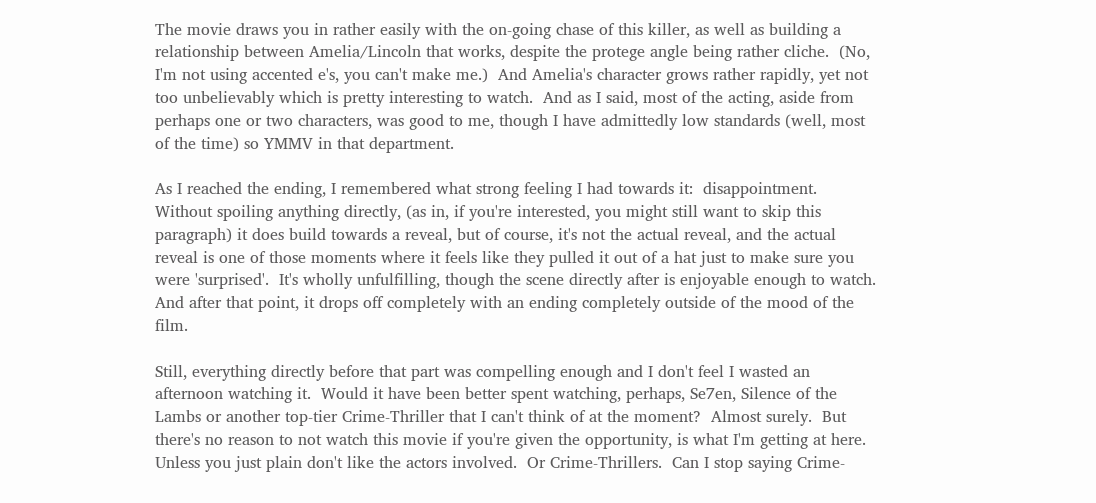The movie draws you in rather easily with the on-going chase of this killer, as well as building a relationship between Amelia/Lincoln that works, despite the protege angle being rather cliche.  (No, I'm not using accented e's, you can't make me.)  And Amelia's character grows rather rapidly, yet not too unbelievably which is pretty interesting to watch.  And as I said, most of the acting, aside from perhaps one or two characters, was good to me, though I have admittedly low standards (well, most of the time) so YMMV in that department.

As I reached the ending, I remembered what strong feeling I had towards it:  disappointment.  Without spoiling anything directly, (as in, if you're interested, you might still want to skip this paragraph) it does build towards a reveal, but of course, it's not the actual reveal, and the actual reveal is one of those moments where it feels like they pulled it out of a hat just to make sure you were 'surprised'.  It's wholly unfulfilling, though the scene directly after is enjoyable enough to watch.  And after that point, it drops off completely with an ending completely outside of the mood of the film.

Still, everything directly before that part was compelling enough and I don't feel I wasted an afternoon watching it.  Would it have been better spent watching, perhaps, Se7en, Silence of the Lambs or another top-tier Crime-Thriller that I can't think of at the moment?  Almost surely.  But there's no reason to not watch this movie if you're given the opportunity, is what I'm getting at here.  Unless you just plain don't like the actors involved.  Or Crime-Thrillers.  Can I stop saying Crime-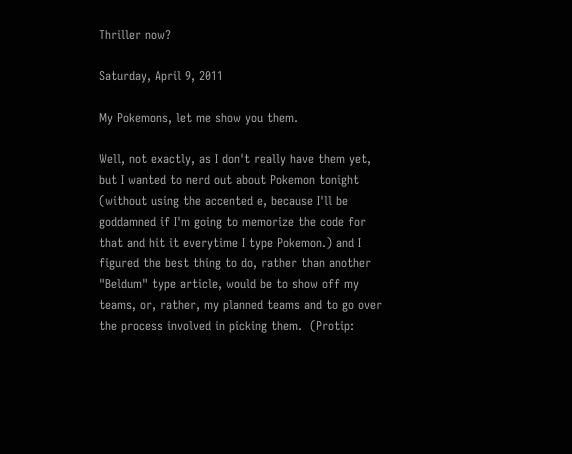Thriller now?

Saturday, April 9, 2011

My Pokemons, let me show you them.

Well, not exactly, as I don't really have them yet, but I wanted to nerd out about Pokemon tonight (without using the accented e, because I'll be goddamned if I'm going to memorize the code for that and hit it everytime I type Pokemon.) and I figured the best thing to do, rather than another "Beldum" type article, would be to show off my teams, or, rather, my planned teams and to go over the process involved in picking them.  (Protip: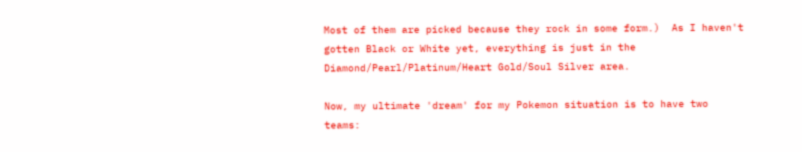Most of them are picked because they rock in some form.)  As I haven't gotten Black or White yet, everything is just in the Diamond/Pearl/Platinum/Heart Gold/Soul Silver area.

Now, my ultimate 'dream' for my Pokemon situation is to have two teams: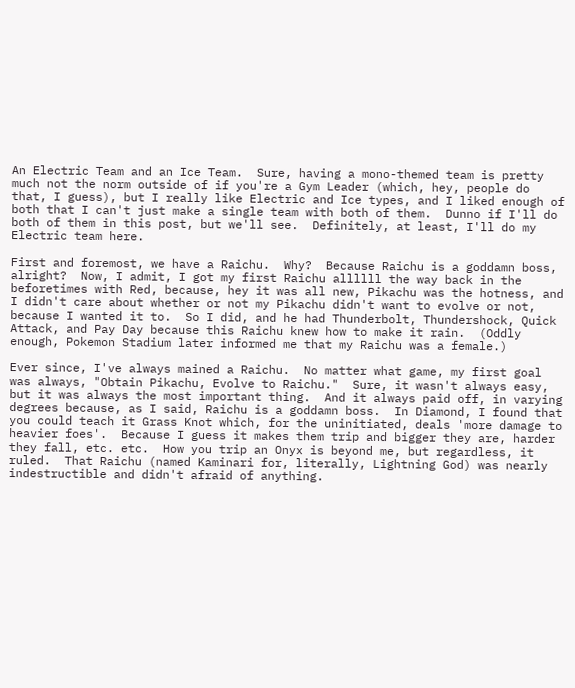An Electric Team and an Ice Team.  Sure, having a mono-themed team is pretty much not the norm outside of if you're a Gym Leader (which, hey, people do that, I guess), but I really like Electric and Ice types, and I liked enough of both that I can't just make a single team with both of them.  Dunno if I'll do both of them in this post, but we'll see.  Definitely, at least, I'll do my Electric team here.

First and foremost, we have a Raichu.  Why?  Because Raichu is a goddamn boss, alright?  Now, I admit, I got my first Raichu allllll the way back in the beforetimes with Red, because, hey it was all new, Pikachu was the hotness, and I didn't care about whether or not my Pikachu didn't want to evolve or not, because I wanted it to.  So I did, and he had Thunderbolt, Thundershock, Quick Attack, and Pay Day because this Raichu knew how to make it rain.  (Oddly enough, Pokemon Stadium later informed me that my Raichu was a female.)

Ever since, I've always mained a Raichu.  No matter what game, my first goal was always, "Obtain Pikachu, Evolve to Raichu."  Sure, it wasn't always easy, but it was always the most important thing.  And it always paid off, in varying degrees because, as I said, Raichu is a goddamn boss.  In Diamond, I found that you could teach it Grass Knot which, for the uninitiated, deals 'more damage to heavier foes'.  Because I guess it makes them trip and bigger they are, harder they fall, etc. etc.  How you trip an Onyx is beyond me, but regardless, it ruled.  That Raichu (named Kaminari for, literally, Lightning God) was nearly indestructible and didn't afraid of anything.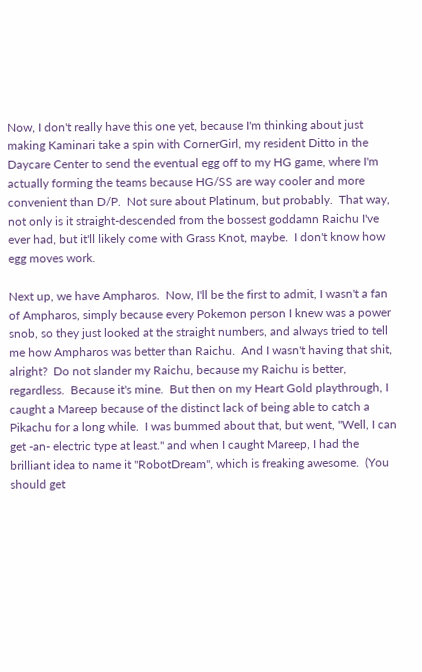Now, I don't really have this one yet, because I'm thinking about just making Kaminari take a spin with CornerGirl, my resident Ditto in the Daycare Center to send the eventual egg off to my HG game, where I'm actually forming the teams because HG/SS are way cooler and more convenient than D/P.  Not sure about Platinum, but probably.  That way, not only is it straight-descended from the bossest goddamn Raichu I've ever had, but it'll likely come with Grass Knot, maybe.  I don't know how egg moves work.

Next up, we have Ampharos.  Now, I'll be the first to admit, I wasn't a fan of Ampharos, simply because every Pokemon person I knew was a power snob, so they just looked at the straight numbers, and always tried to tell me how Ampharos was better than Raichu.  And I wasn't having that shit, alright?  Do not slander my Raichu, because my Raichu is better, regardless.  Because it's mine.  But then on my Heart Gold playthrough, I caught a Mareep because of the distinct lack of being able to catch a Pikachu for a long while.  I was bummed about that, but went, "Well, I can get -an- electric type at least." and when I caught Mareep, I had the brilliant idea to name it "RobotDream", which is freaking awesome.  (You should get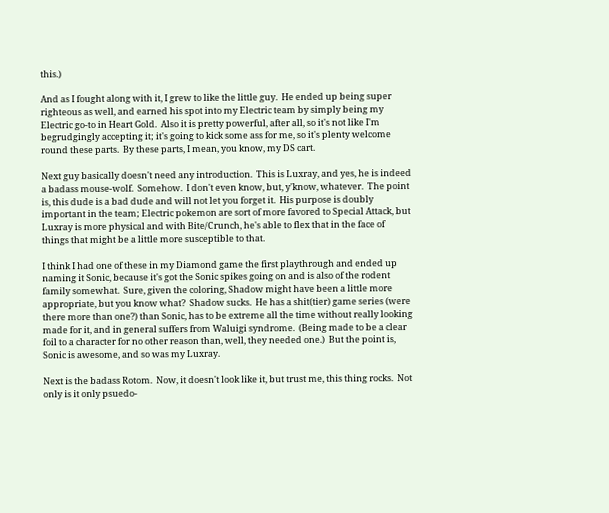this.)

And as I fought along with it, I grew to like the little guy.  He ended up being super righteous as well, and earned his spot into my Electric team by simply being my Electric go-to in Heart Gold.  Also it is pretty powerful, after all, so it's not like I'm begrudgingly accepting it; it's going to kick some ass for me, so it's plenty welcome round these parts.  By these parts, I mean, you know, my DS cart.

Next guy basically doesn't need any introduction.  This is Luxray, and yes, he is indeed a badass mouse-wolf.  Somehow.  I don't even know, but, y'know, whatever.  The point is, this dude is a bad dude and will not let you forget it.  His purpose is doubly important in the team; Electric pokemon are sort of more favored to Special Attack, but Luxray is more physical and with Bite/Crunch, he's able to flex that in the face of things that might be a little more susceptible to that.

I think I had one of these in my Diamond game the first playthrough and ended up naming it Sonic, because it's got the Sonic spikes going on and is also of the rodent family somewhat.  Sure, given the coloring, Shadow might have been a little more appropriate, but you know what?  Shadow sucks.  He has a shit(tier) game series (were there more than one?) than Sonic, has to be extreme all the time without really looking made for it, and in general suffers from Waluigi syndrome.  (Being made to be a clear foil to a character for no other reason than, well, they needed one.)  But the point is, Sonic is awesome, and so was my Luxray.

Next is the badass Rotom.  Now, it doesn't look like it, but trust me, this thing rocks.  Not only is it only psuedo-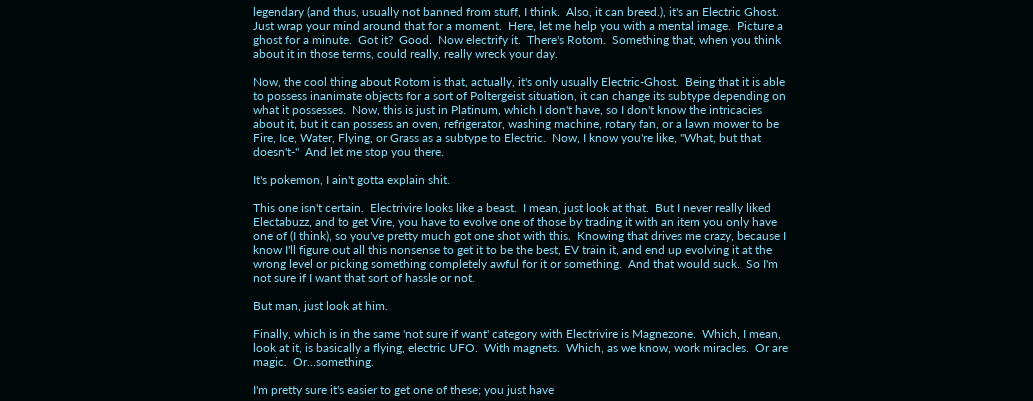legendary (and thus, usually not banned from stuff, I think.  Also, it can breed.), it's an Electric Ghost.  Just wrap your mind around that for a moment.  Here, let me help you with a mental image.  Picture a ghost for a minute.  Got it?  Good.  Now electrify it.  There's Rotom.  Something that, when you think about it in those terms, could really, really wreck your day.

Now, the cool thing about Rotom is that, actually, it's only usually Electric-Ghost.  Being that it is able to possess inanimate objects for a sort of Poltergeist situation, it can change its subtype depending on what it possesses.  Now, this is just in Platinum, which I don't have, so I don't know the intricacies about it, but it can possess an oven, refrigerator, washing machine, rotary fan, or a lawn mower to be Fire, Ice, Water, Flying, or Grass as a subtype to Electric.  Now, I know you're like, "What, but that doesn't-"  And let me stop you there.

It's pokemon, I ain't gotta explain shit.

This one isn't certain.  Electrivire looks like a beast.  I mean, just look at that.  But I never really liked Electabuzz, and to get Vire, you have to evolve one of those by trading it with an item you only have one of (I think), so you've pretty much got one shot with this.  Knowing that drives me crazy, because I know I'll figure out all this nonsense to get it to be the best, EV train it, and end up evolving it at the wrong level or picking something completely awful for it or something.  And that would suck.  So I'm not sure if I want that sort of hassle or not.

But man, just look at him.

Finally, which is in the same 'not sure if want' category with Electrivire is Magnezone.  Which, I mean, look at it, is basically a flying, electric UFO.  With magnets.  Which, as we know, work miracles.  Or are magic.  Or...something.

I'm pretty sure it's easier to get one of these; you just have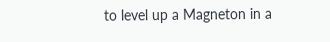to level up a Magneton in a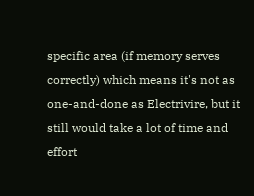specific area (if memory serves correctly) which means it's not as one-and-done as Electrivire, but it still would take a lot of time and effort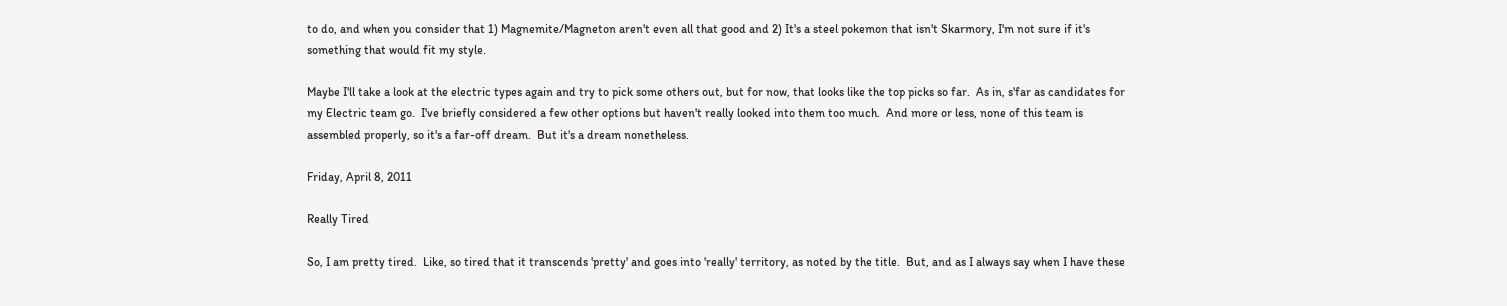to do, and when you consider that 1) Magnemite/Magneton aren't even all that good and 2) It's a steel pokemon that isn't Skarmory, I'm not sure if it's something that would fit my style.

Maybe I'll take a look at the electric types again and try to pick some others out, but for now, that looks like the top picks so far.  As in, s'far as candidates for my Electric team go.  I've briefly considered a few other options but haven't really looked into them too much.  And more or less, none of this team is assembled properly, so it's a far-off dream.  But it's a dream nonetheless.

Friday, April 8, 2011

Really Tired

So, I am pretty tired.  Like, so tired that it transcends 'pretty' and goes into 'really' territory, as noted by the title.  But, and as I always say when I have these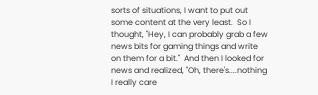sorts of situations, I want to put out some content at the very least.  So I thought, "Hey, I can probably grab a few news bits for gaming things and write on them for a bit."  And then I looked for news and realized, "Oh, there's....nothing I really care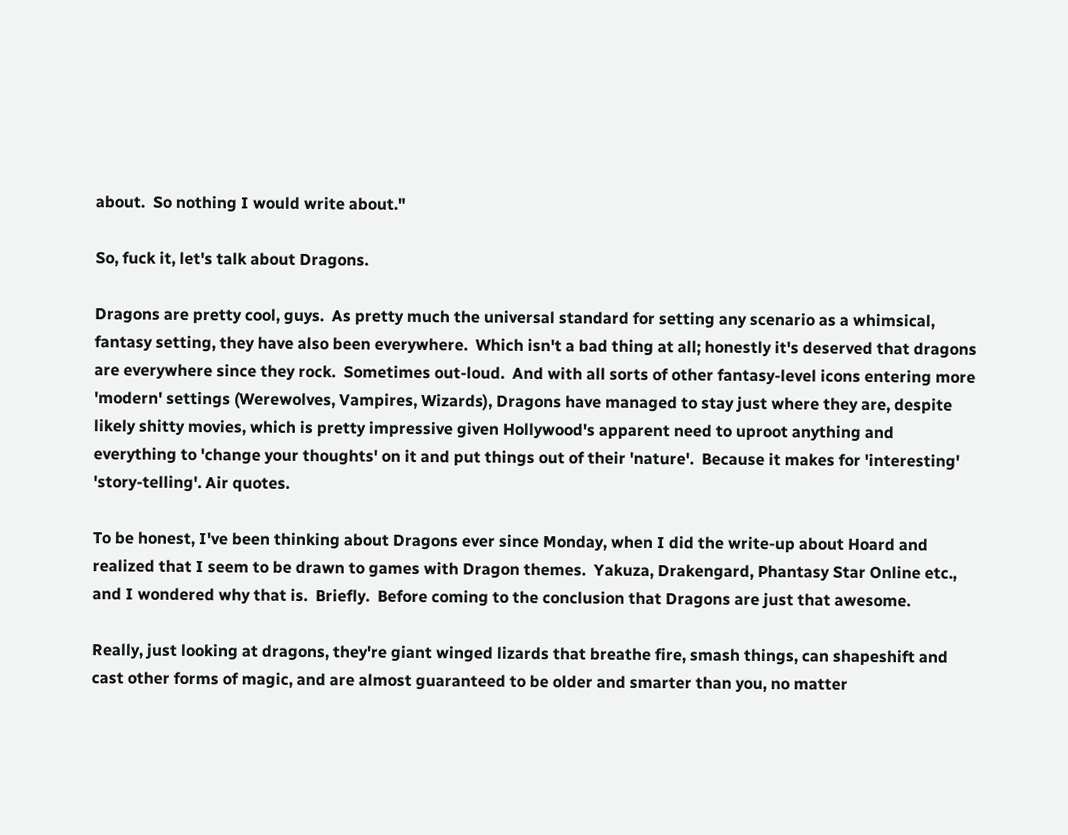about.  So nothing I would write about."

So, fuck it, let's talk about Dragons.

Dragons are pretty cool, guys.  As pretty much the universal standard for setting any scenario as a whimsical, fantasy setting, they have also been everywhere.  Which isn't a bad thing at all; honestly it's deserved that dragons are everywhere since they rock.  Sometimes out-loud.  And with all sorts of other fantasy-level icons entering more 'modern' settings (Werewolves, Vampires, Wizards), Dragons have managed to stay just where they are, despite likely shitty movies, which is pretty impressive given Hollywood's apparent need to uproot anything and everything to 'change your thoughts' on it and put things out of their 'nature'.  Because it makes for 'interesting' 'story-telling'. Air quotes.

To be honest, I've been thinking about Dragons ever since Monday, when I did the write-up about Hoard and realized that I seem to be drawn to games with Dragon themes.  Yakuza, Drakengard, Phantasy Star Online etc., and I wondered why that is.  Briefly.  Before coming to the conclusion that Dragons are just that awesome.

Really, just looking at dragons, they're giant winged lizards that breathe fire, smash things, can shapeshift and cast other forms of magic, and are almost guaranteed to be older and smarter than you, no matter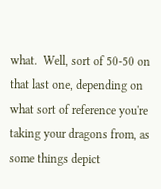what.  Well, sort of 50-50 on that last one, depending on what sort of reference you're taking your dragons from, as some things depict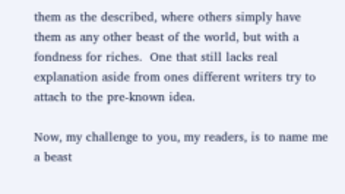them as the described, where others simply have them as any other beast of the world, but with a fondness for riches.  One that still lacks real explanation aside from ones different writers try to attach to the pre-known idea.

Now, my challenge to you, my readers, is to name me a beast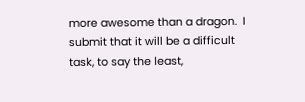more awesome than a dragon.  I submit that it will be a difficult task, to say the least,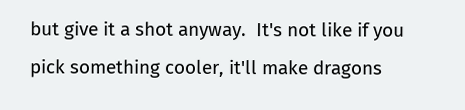but give it a shot anyway.  It's not like if you pick something cooler, it'll make dragons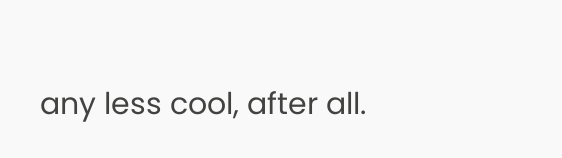any less cool, after all.